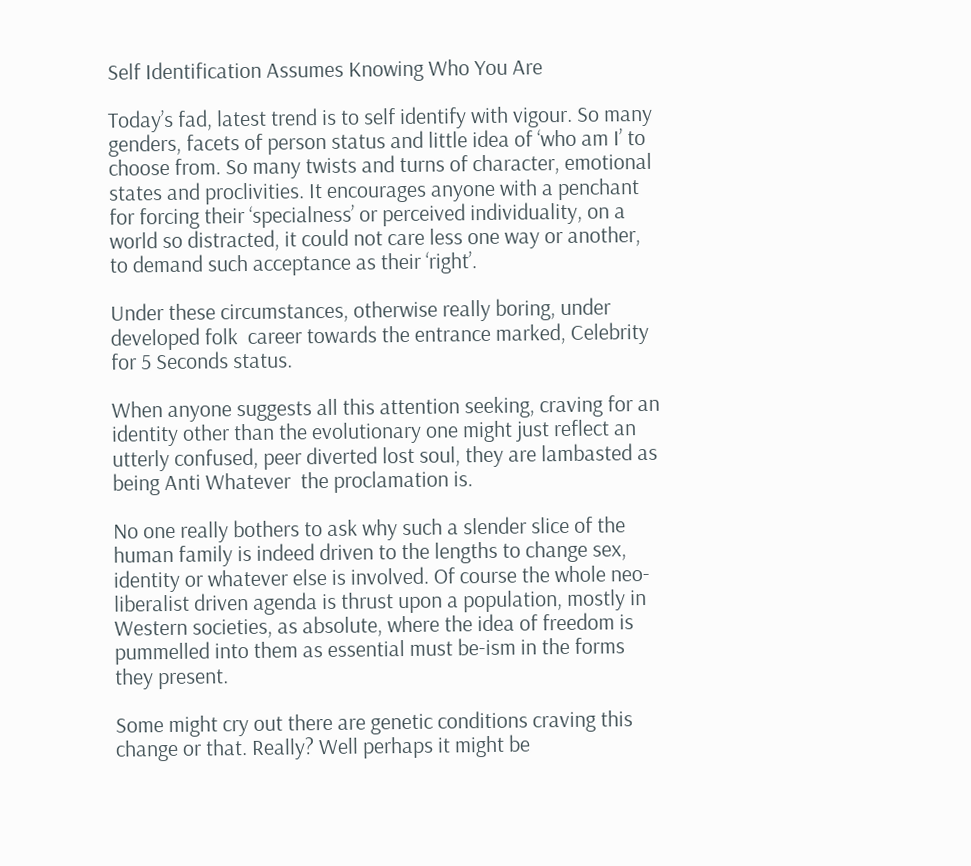Self Identification Assumes Knowing Who You Are

Today’s fad, latest trend is to self identify with vigour. So many genders, facets of person status and little idea of ‘who am I’ to choose from. So many twists and turns of character, emotional states and proclivities. It encourages anyone with a penchant for forcing their ‘specialness’ or perceived individuality, on a world so distracted, it could not care less one way or another, to demand such acceptance as their ‘right’.

Under these circumstances, otherwise really boring, under developed folk  career towards the entrance marked, Celebrity for 5 Seconds status.

When anyone suggests all this attention seeking, craving for an identity other than the evolutionary one might just reflect an utterly confused, peer diverted lost soul, they are lambasted as being Anti Whatever  the proclamation is.

No one really bothers to ask why such a slender slice of the human family is indeed driven to the lengths to change sex, identity or whatever else is involved. Of course the whole neo-liberalist driven agenda is thrust upon a population, mostly in Western societies, as absolute, where the idea of freedom is pummelled into them as essential must be-ism in the forms they present.

Some might cry out there are genetic conditions craving this change or that. Really? Well perhaps it might be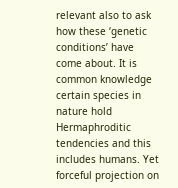relevant also to ask how these ‘genetic conditions’ have come about. It is common knowledge certain species in nature hold Hermaphroditic tendencies and this includes humans. Yet forceful projection on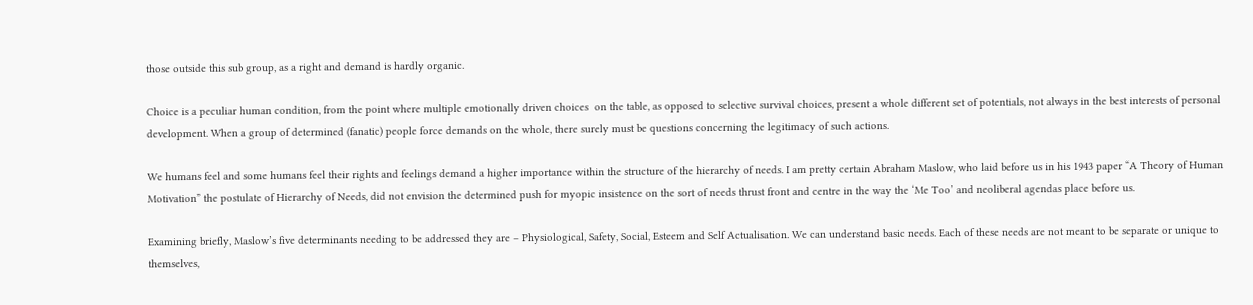those outside this sub group, as a right and demand is hardly organic.

Choice is a peculiar human condition, from the point where multiple emotionally driven choices  on the table, as opposed to selective survival choices, present a whole different set of potentials, not always in the best interests of personal development. When a group of determined (fanatic) people force demands on the whole, there surely must be questions concerning the legitimacy of such actions.

We humans feel and some humans feel their rights and feelings demand a higher importance within the structure of the hierarchy of needs. I am pretty certain Abraham Maslow, who laid before us in his 1943 paper “A Theory of Human Motivation” the postulate of Hierarchy of Needs, did not envision the determined push for myopic insistence on the sort of needs thrust front and centre in the way the ‘Me Too’ and neoliberal agendas place before us.

Examining briefly, Maslow’s five determinants needing to be addressed they are – Physiological, Safety, Social, Esteem and Self Actualisation. We can understand basic needs. Each of these needs are not meant to be separate or unique to themselves,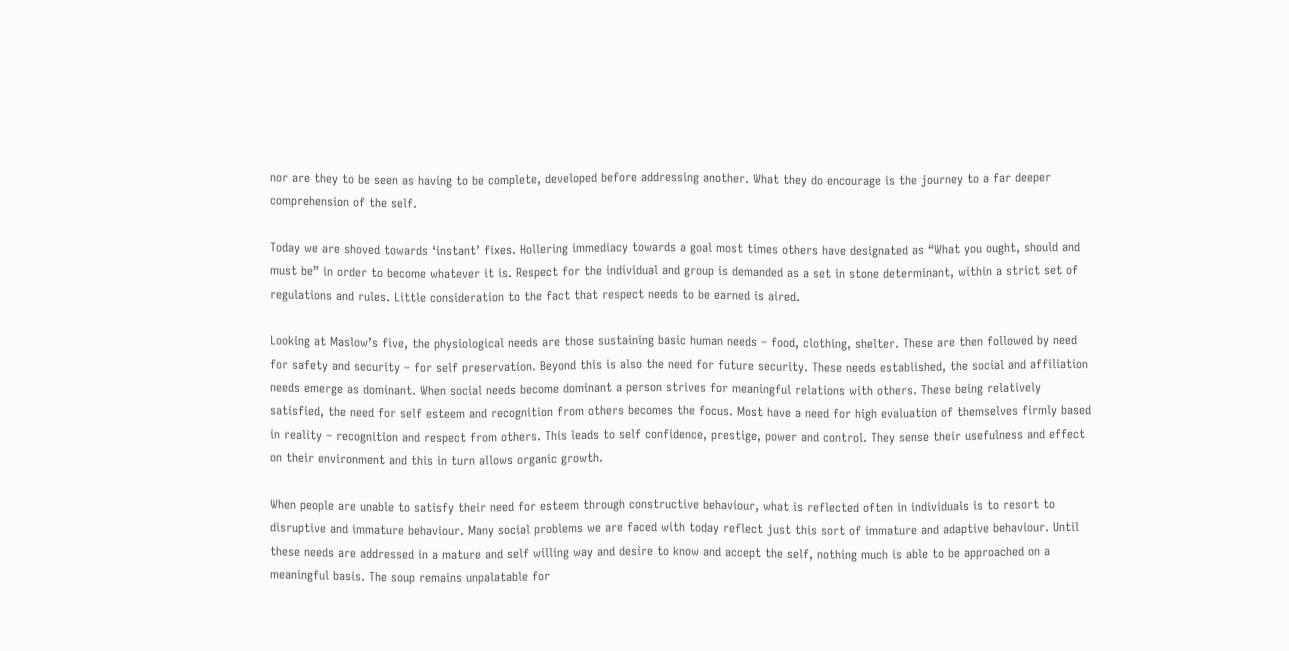nor are they to be seen as having to be complete, developed before addressing another. What they do encourage is the journey to a far deeper comprehension of the self.

Today we are shoved towards ‘instant’ fixes. Hollering immediacy towards a goal most times others have designated as “What you ought, should and must be” in order to become whatever it is. Respect for the individual and group is demanded as a set in stone determinant, within a strict set of regulations and rules. Little consideration to the fact that respect needs to be earned is aired.

Looking at Maslow’s five, the physiological needs are those sustaining basic human needs – food, clothing, shelter. These are then followed by need for safety and security – for self preservation. Beyond this is also the need for future security. These needs established, the social and affiliation needs emerge as dominant. When social needs become dominant a person strives for meaningful relations with others. These being relatively satisfied, the need for self esteem and recognition from others becomes the focus. Most have a need for high evaluation of themselves firmly based in reality – recognition and respect from others. This leads to self confidence, prestige, power and control. They sense their usefulness and effect on their environment and this in turn allows organic growth.

When people are unable to satisfy their need for esteem through constructive behaviour, what is reflected often in individuals is to resort to disruptive and immature behaviour. Many social problems we are faced with today reflect just this sort of immature and adaptive behaviour. Until these needs are addressed in a mature and self willing way and desire to know and accept the self, nothing much is able to be approached on a meaningful basis. The soup remains unpalatable for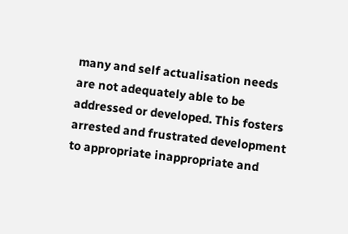many and self actualisation needs are not adequately able to be addressed or developed. This fosters arrested and frustrated development to appropriate inappropriate and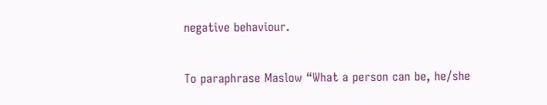negative behaviour.

To paraphrase Maslow “What a person can be, he/she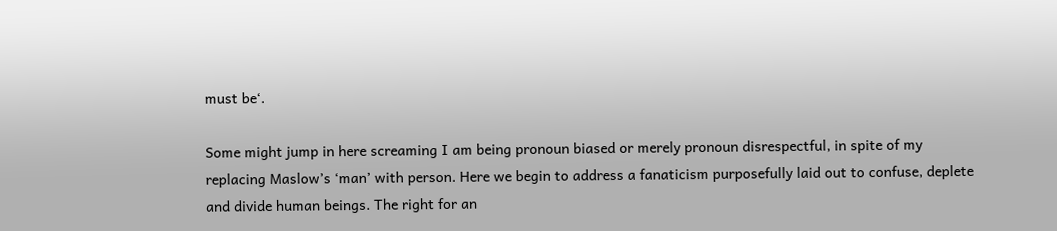must be‘.

Some might jump in here screaming I am being pronoun biased or merely pronoun disrespectful, in spite of my replacing Maslow’s ‘man’ with person. Here we begin to address a fanaticism purposefully laid out to confuse, deplete and divide human beings. The right for an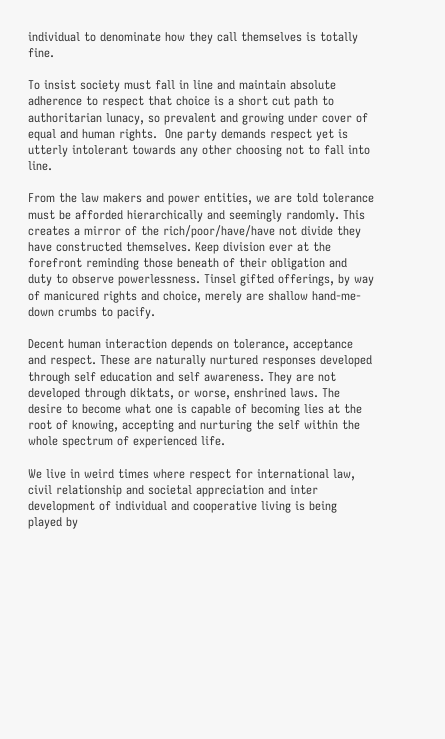individual to denominate how they call themselves is totally fine.

To insist society must fall in line and maintain absolute adherence to respect that choice is a short cut path to authoritarian lunacy, so prevalent and growing under cover of equal and human rights.  One party demands respect yet is utterly intolerant towards any other choosing not to fall into line.

From the law makers and power entities, we are told tolerance must be afforded hierarchically and seemingly randomly. This creates a mirror of the rich/poor/have/have not divide they have constructed themselves. Keep division ever at the forefront reminding those beneath of their obligation and duty to observe powerlessness. Tinsel gifted offerings, by way of manicured rights and choice, merely are shallow hand-me-down crumbs to pacify.

Decent human interaction depends on tolerance, acceptance and respect. These are naturally nurtured responses developed through self education and self awareness. They are not developed through diktats, or worse, enshrined laws. The desire to become what one is capable of becoming lies at the root of knowing, accepting and nurturing the self within the whole spectrum of experienced life.

We live in weird times where respect for international law, civil relationship and societal appreciation and inter development of individual and cooperative living is being played by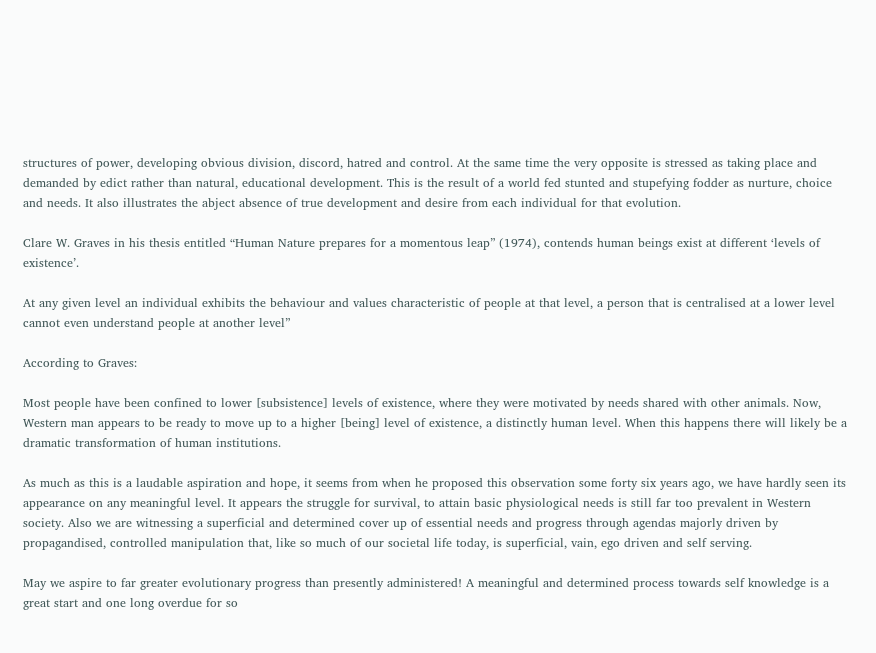structures of power, developing obvious division, discord, hatred and control. At the same time the very opposite is stressed as taking place and demanded by edict rather than natural, educational development. This is the result of a world fed stunted and stupefying fodder as nurture, choice and needs. It also illustrates the abject absence of true development and desire from each individual for that evolution.

Clare W. Graves in his thesis entitled “Human Nature prepares for a momentous leap” (1974), contends human beings exist at different ‘levels of existence’.

At any given level an individual exhibits the behaviour and values characteristic of people at that level, a person that is centralised at a lower level cannot even understand people at another level”

According to Graves:

Most people have been confined to lower [subsistence] levels of existence, where they were motivated by needs shared with other animals. Now, Western man appears to be ready to move up to a higher [being] level of existence, a distinctly human level. When this happens there will likely be a dramatic transformation of human institutions.

As much as this is a laudable aspiration and hope, it seems from when he proposed this observation some forty six years ago, we have hardly seen its appearance on any meaningful level. It appears the struggle for survival, to attain basic physiological needs is still far too prevalent in Western society. Also we are witnessing a superficial and determined cover up of essential needs and progress through agendas majorly driven by propagandised, controlled manipulation that, like so much of our societal life today, is superficial, vain, ego driven and self serving.

May we aspire to far greater evolutionary progress than presently administered! A meaningful and determined process towards self knowledge is a great start and one long overdue for so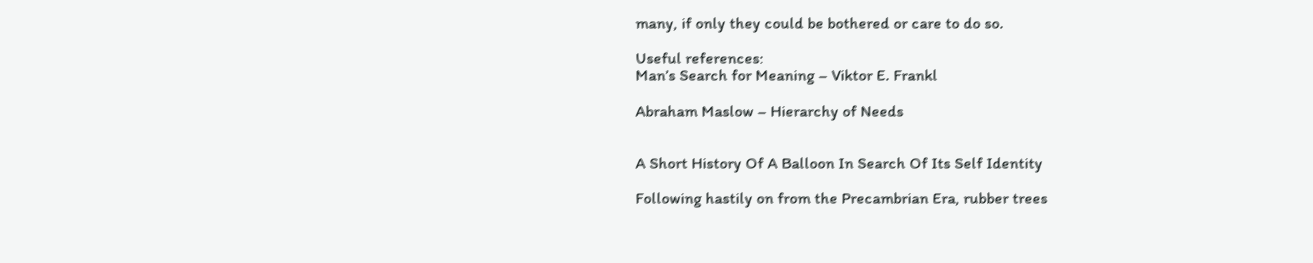many, if only they could be bothered or care to do so.

Useful references:
Man’s Search for Meaning – Viktor E. Frankl

Abraham Maslow – Hierarchy of Needs


A Short History Of A Balloon In Search Of Its Self Identity

Following hastily on from the Precambrian Era, rubber trees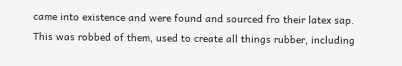came into existence and were found and sourced fro their latex sap. This was robbed of them, used to create all things rubber, including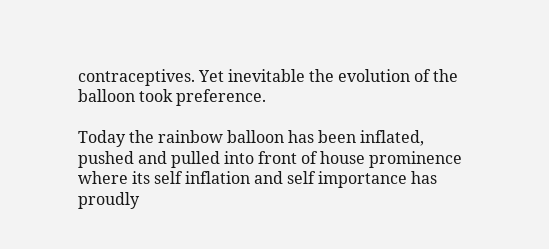contraceptives. Yet inevitable the evolution of the balloon took preference.

Today the rainbow balloon has been inflated, pushed and pulled into front of house prominence where its self inflation and self importance has proudly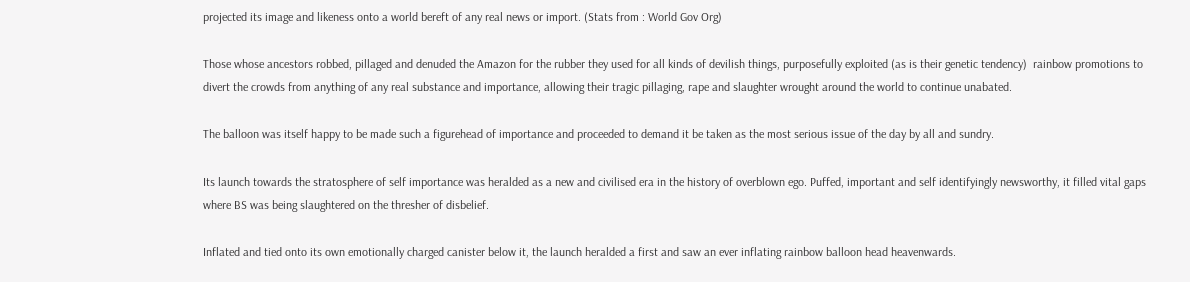projected its image and likeness onto a world bereft of any real news or import. (Stats from : World Gov Org)

Those whose ancestors robbed, pillaged and denuded the Amazon for the rubber they used for all kinds of devilish things, purposefully exploited (as is their genetic tendency)  rainbow promotions to divert the crowds from anything of any real substance and importance, allowing their tragic pillaging, rape and slaughter wrought around the world to continue unabated.

The balloon was itself happy to be made such a figurehead of importance and proceeded to demand it be taken as the most serious issue of the day by all and sundry.

Its launch towards the stratosphere of self importance was heralded as a new and civilised era in the history of overblown ego. Puffed, important and self identifyingly newsworthy, it filled vital gaps where BS was being slaughtered on the thresher of disbelief.

Inflated and tied onto its own emotionally charged canister below it, the launch heralded a first and saw an ever inflating rainbow balloon head heavenwards.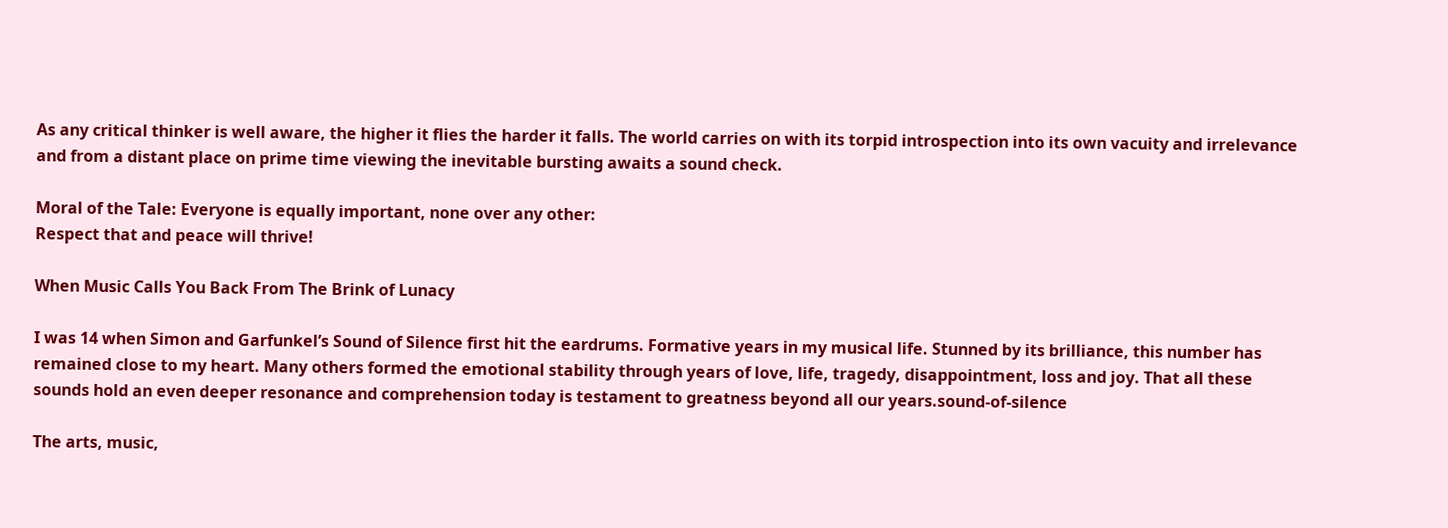As any critical thinker is well aware, the higher it flies the harder it falls. The world carries on with its torpid introspection into its own vacuity and irrelevance and from a distant place on prime time viewing the inevitable bursting awaits a sound check.

Moral of the Tale: Everyone is equally important, none over any other:
Respect that and peace will thrive!

When Music Calls You Back From The Brink of Lunacy

I was 14 when Simon and Garfunkel’s Sound of Silence first hit the eardrums. Formative years in my musical life. Stunned by its brilliance, this number has remained close to my heart. Many others formed the emotional stability through years of love, life, tragedy, disappointment, loss and joy. That all these sounds hold an even deeper resonance and comprehension today is testament to greatness beyond all our years.sound-of-silence

The arts, music,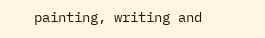painting, writing and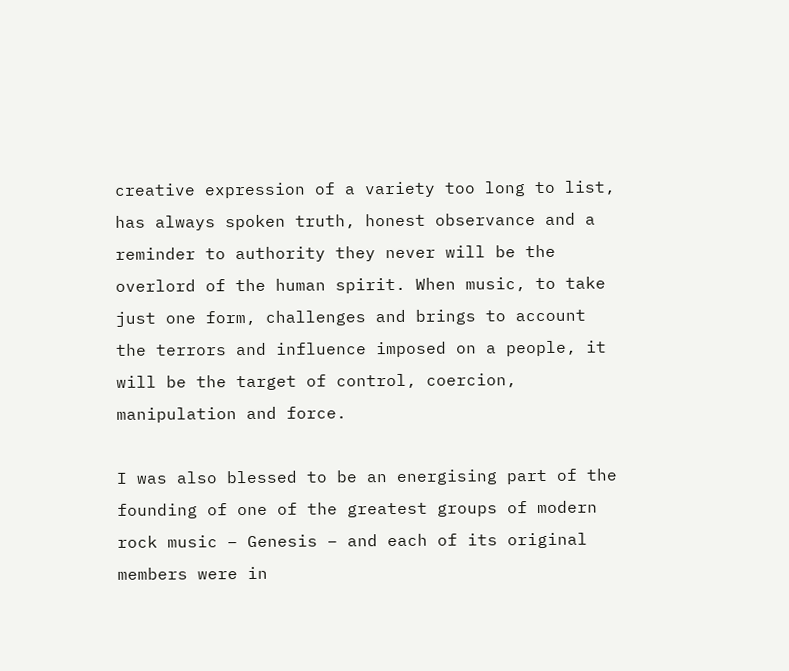creative expression of a variety too long to list, has always spoken truth, honest observance and a reminder to authority they never will be the overlord of the human spirit. When music, to take just one form, challenges and brings to account the terrors and influence imposed on a people, it will be the target of control, coercion, manipulation and force.

I was also blessed to be an energising part of the founding of one of the greatest groups of modern rock music – Genesis – and each of its original members were in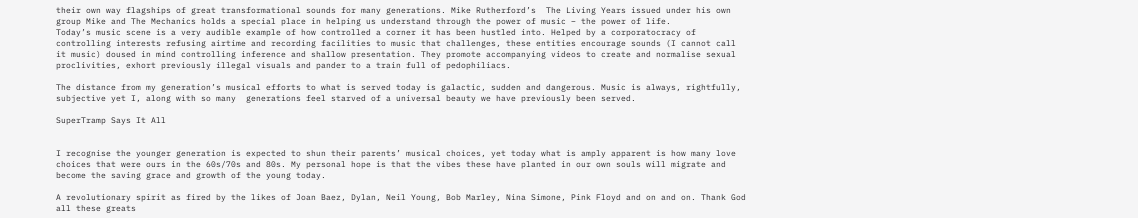their own way flagships of great transformational sounds for many generations. Mike Rutherford’s  The Living Years issued under his own group Mike and The Mechanics holds a special place in helping us understand through the power of music – the power of life.
Today’s music scene is a very audible example of how controlled a corner it has been hustled into. Helped by a corporatocracy of controlling interests refusing airtime and recording facilities to music that challenges, these entities encourage sounds (I cannot call it music) doused in mind controlling inference and shallow presentation. They promote accompanying videos to create and normalise sexual proclivities, exhort previously illegal visuals and pander to a train full of pedophiliacs.

The distance from my generation’s musical efforts to what is served today is galactic, sudden and dangerous. Music is always, rightfully, subjective yet I, along with so many  generations feel starved of a universal beauty we have previously been served.

SuperTramp Says It All


I recognise the younger generation is expected to shun their parents’ musical choices, yet today what is amply apparent is how many love choices that were ours in the 60s/70s and 80s. My personal hope is that the vibes these have planted in our own souls will migrate and become the saving grace and growth of the young today.

A revolutionary spirit as fired by the likes of Joan Baez, Dylan, Neil Young, Bob Marley, Nina Simone, Pink Floyd and on and on. Thank God all these greats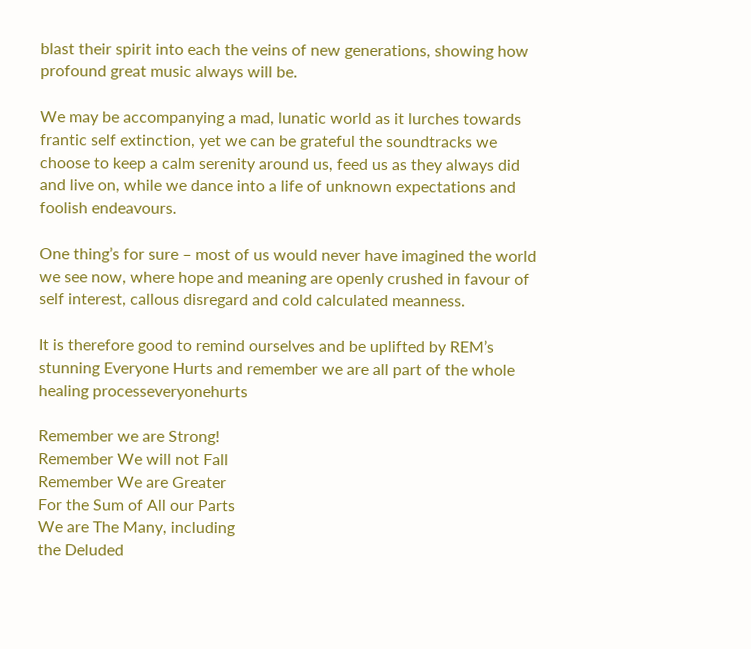blast their spirit into each the veins of new generations, showing how profound great music always will be.

We may be accompanying a mad, lunatic world as it lurches towards frantic self extinction, yet we can be grateful the soundtracks we choose to keep a calm serenity around us, feed us as they always did and live on, while we dance into a life of unknown expectations and foolish endeavours.

One thing’s for sure – most of us would never have imagined the world we see now, where hope and meaning are openly crushed in favour of self interest, callous disregard and cold calculated meanness.

It is therefore good to remind ourselves and be uplifted by REM’s stunning Everyone Hurts and remember we are all part of the whole healing processeveryonehurts

Remember we are Strong!
Remember We will not Fall
Remember We are Greater
For the Sum of All our Parts
We are The Many, including
the Deluded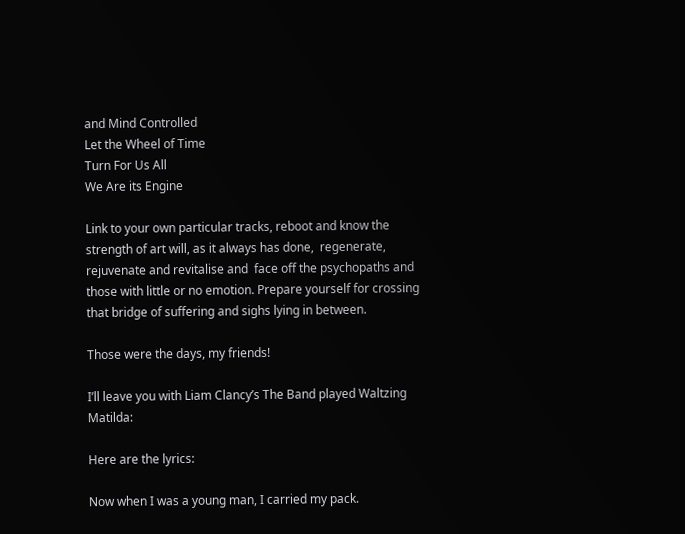and Mind Controlled
Let the Wheel of Time
Turn For Us All
We Are its Engine

Link to your own particular tracks, reboot and know the strength of art will, as it always has done,  regenerate, rejuvenate and revitalise and  face off the psychopaths and those with little or no emotion. Prepare yourself for crossing that bridge of suffering and sighs lying in between.

Those were the days, my friends!

I’ll leave you with Liam Clancy’s The Band played Waltzing Matilda:

Here are the lyrics:

Now when I was a young man, I carried my pack.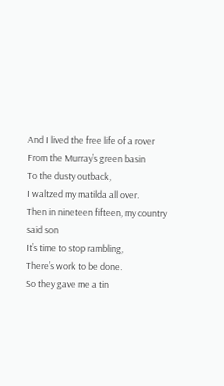And I lived the free life of a rover
From the Murray’s green basin
To the dusty outback,
I waltzed my matilda all over.
Then in nineteen fifteen, my country said son
It’s time to stop rambling,
There’s work to be done.
So they gave me a tin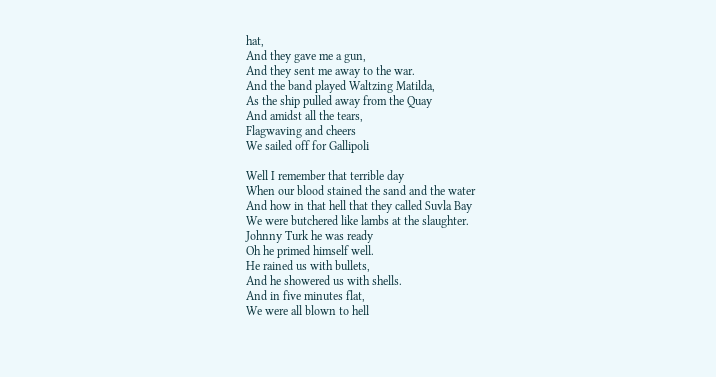hat,
And they gave me a gun,
And they sent me away to the war.
And the band played Waltzing Matilda,
As the ship pulled away from the Quay
And amidst all the tears,
Flagwaving and cheers
We sailed off for Gallipoli

Well I remember that terrible day
When our blood stained the sand and the water
And how in that hell that they called Suvla Bay
We were butchered like lambs at the slaughter.
Johnny Turk he was ready
Oh he primed himself well.
He rained us with bullets,
And he showered us with shells.
And in five minutes flat,
We were all blown to hell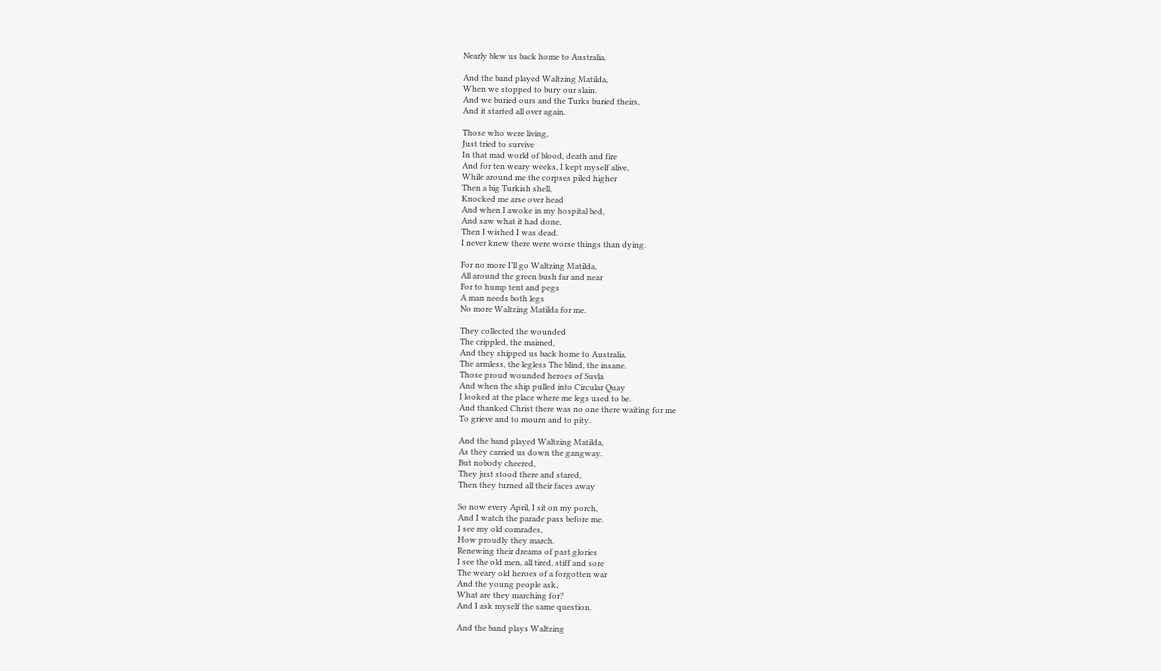Nearly blew us back home to Australia.

And the band played Waltzing Matilda,
When we stopped to bury our slain.
And we buried ours and the Turks buried theirs,
And it started all over again.

Those who were living,
Just tried to survive
In that mad world of blood, death and fire
And for ten weary weeks, I kept myself alive,
While around me the corpses piled higher
Then a big Turkish shell,
Knocked me arse over head
And when I awoke in my hospital bed,
And saw what it had done,
Then I wished I was dead.
I never knew there were worse things than dying.

For no more I’ll go Waltzing Matilda,
All around the green bush far and near
For to hump tent and pegs
A man needs both legs
No more Waltzing Matilda for me.

They collected the wounded
The crippled, the maimed,
And they shipped us back home to Australia.
The armless, the legless The blind, the insane.
Those proud wounded heroes of Suvla
And when the ship pulled into Circular Quay
I looked at the place where me legs used to be.
And thanked Christ there was no one there waiting for me
To grieve and to mourn and to pity.

And the band played Waltzing Matilda,
As they carried us down the gangway.
But nobody cheered,
They just stood there and stared,
Then they turned all their faces away

So now every April, I sit on my porch,
And I watch the parade pass before me.
I see my old comrades,
How proudly they march.
Renewing their dreams of past glories
I see the old men, all tired, stiff and sore
The weary old heroes of a forgotten war
And the young people ask,
What are they marching for?
And I ask myself the same question.

And the band plays Waltzing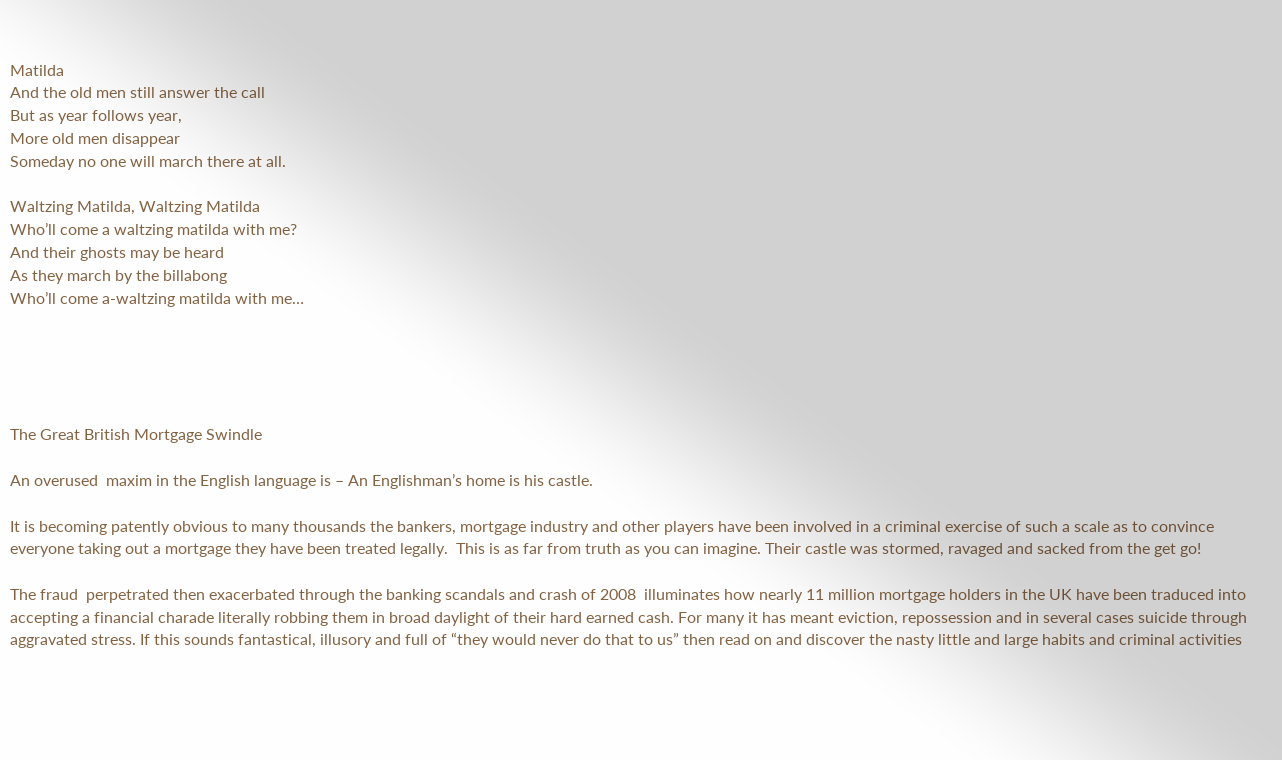Matilda
And the old men still answer the call
But as year follows year,
More old men disappear
Someday no one will march there at all.

Waltzing Matilda, Waltzing Matilda
Who’ll come a waltzing matilda with me?
And their ghosts may be heard
As they march by the billabong
Who’ll come a-waltzing matilda with me…





The Great British Mortgage Swindle

An overused  maxim in the English language is – An Englishman’s home is his castle.

It is becoming patently obvious to many thousands the bankers, mortgage industry and other players have been involved in a criminal exercise of such a scale as to convince everyone taking out a mortgage they have been treated legally.  This is as far from truth as you can imagine. Their castle was stormed, ravaged and sacked from the get go!

The fraud  perpetrated then exacerbated through the banking scandals and crash of 2008  illuminates how nearly 11 million mortgage holders in the UK have been traduced into accepting a financial charade literally robbing them in broad daylight of their hard earned cash. For many it has meant eviction, repossession and in several cases suicide through aggravated stress. If this sounds fantastical, illusory and full of “they would never do that to us” then read on and discover the nasty little and large habits and criminal activities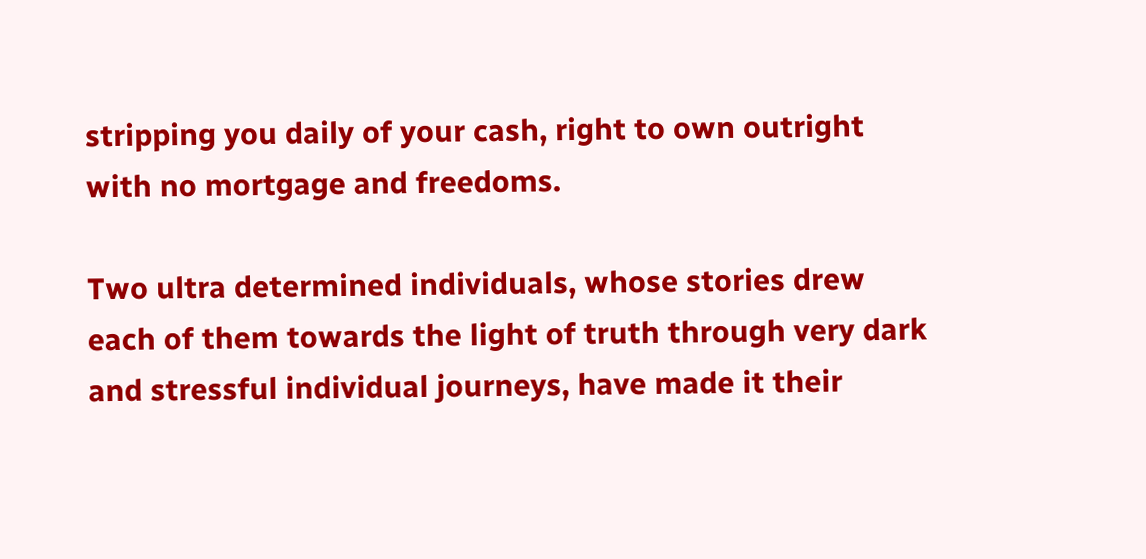stripping you daily of your cash, right to own outright with no mortgage and freedoms.

Two ultra determined individuals, whose stories drew each of them towards the light of truth through very dark and stressful individual journeys, have made it their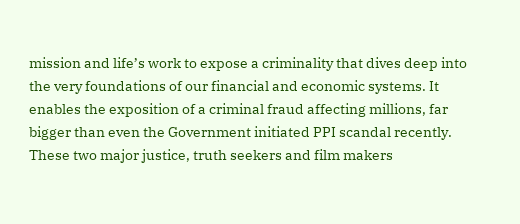mission and life’s work to expose a criminality that dives deep into the very foundations of our financial and economic systems. It enables the exposition of a criminal fraud affecting millions, far bigger than even the Government initiated PPI scandal recently. These two major justice, truth seekers and film makers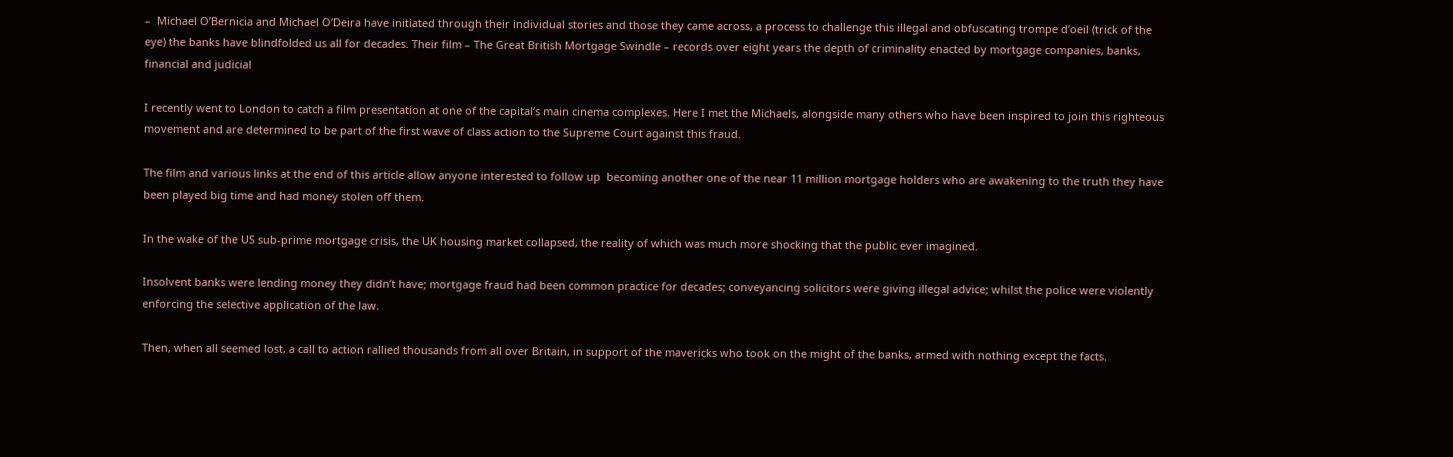–  Michael O’Bernicia and Michael O’Deira have initiated through their individual stories and those they came across, a process to challenge this illegal and obfuscating trompe d’oeil (trick of the eye) the banks have blindfolded us all for decades. Their film – The Great British Mortgage Swindle – records over eight years the depth of criminality enacted by mortgage companies, banks, financial and judicial

I recently went to London to catch a film presentation at one of the capital’s main cinema complexes. Here I met the Michaels, alongside many others who have been inspired to join this righteous movement and are determined to be part of the first wave of class action to the Supreme Court against this fraud.

The film and various links at the end of this article allow anyone interested to follow up  becoming another one of the near 11 million mortgage holders who are awakening to the truth they have been played big time and had money stolen off them.

In the wake of the US sub-prime mortgage crisis, the UK housing market collapsed, the reality of which was much more shocking that the public ever imagined.

Insolvent banks were lending money they didn’t have; mortgage fraud had been common practice for decades; conveyancing solicitors were giving illegal advice; whilst the police were violently enforcing the selective application of the law.

Then, when all seemed lost, a call to action rallied thousands from all over Britain, in support of the mavericks who took on the might of the banks, armed with nothing except the facts.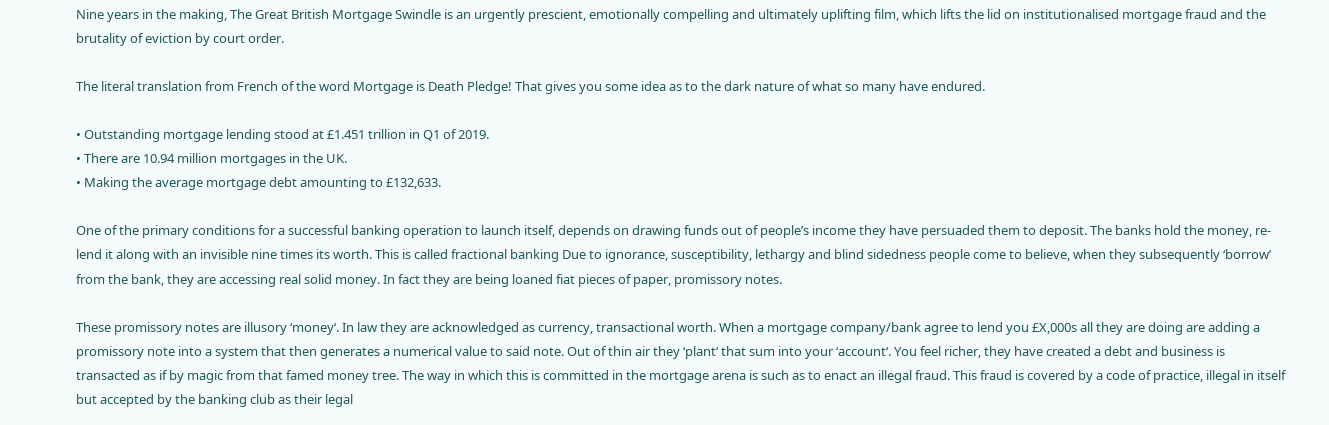Nine years in the making, The Great British Mortgage Swindle is an urgently prescient, emotionally compelling and ultimately uplifting film, which lifts the lid on institutionalised mortgage fraud and the brutality of eviction by court order.

The literal translation from French of the word Mortgage is Death Pledge! That gives you some idea as to the dark nature of what so many have endured.

• Outstanding mortgage lending stood at £1.451 trillion in Q1 of 2019.
• There are 10.94 million mortgages in the UK.
• Making the average mortgage debt amounting to £132,633.

One of the primary conditions for a successful banking operation to launch itself, depends on drawing funds out of people’s income they have persuaded them to deposit. The banks hold the money, re-lend it along with an invisible nine times its worth. This is called fractional banking Due to ignorance, susceptibility, lethargy and blind sidedness people come to believe, when they subsequently ‘borrow’ from the bank, they are accessing real solid money. In fact they are being loaned fiat pieces of paper, promissory notes.

These promissory notes are illusory ‘money‘. In law they are acknowledged as currency, transactional worth. When a mortgage company/bank agree to lend you £X,000s all they are doing are adding a promissory note into a system that then generates a numerical value to said note. Out of thin air they ‘plant‘ that sum into your ‘account‘. You feel richer, they have created a debt and business is transacted as if by magic from that famed money tree. The way in which this is committed in the mortgage arena is such as to enact an illegal fraud. This fraud is covered by a code of practice, illegal in itself but accepted by the banking club as their legal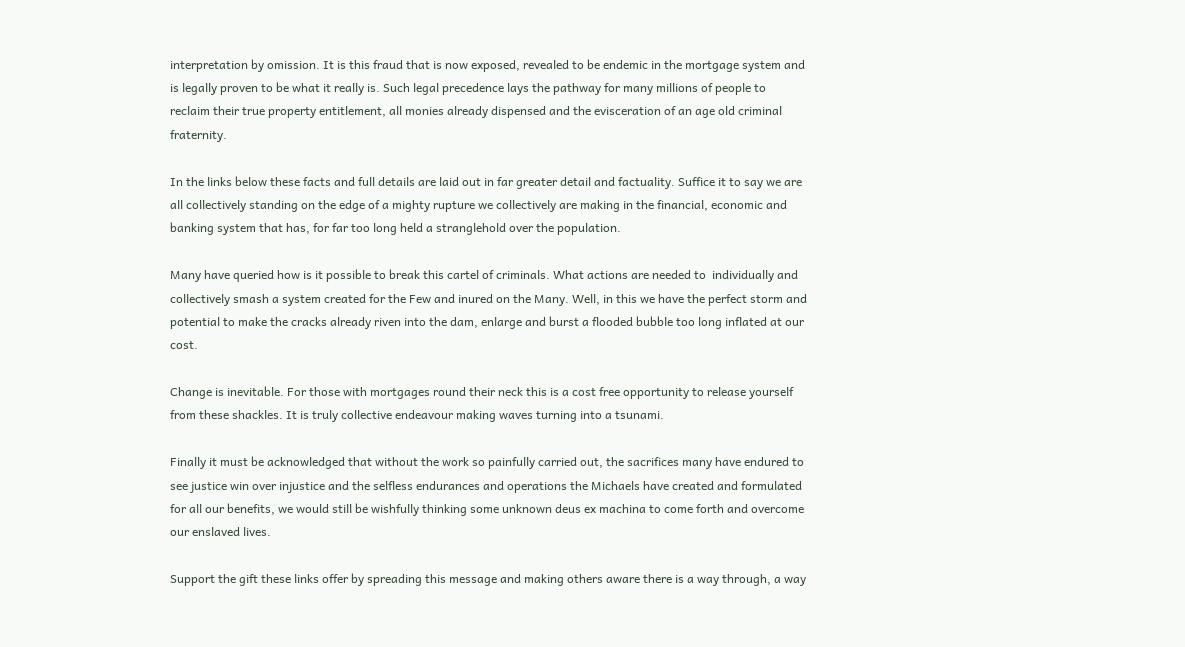interpretation by omission. It is this fraud that is now exposed, revealed to be endemic in the mortgage system and is legally proven to be what it really is. Such legal precedence lays the pathway for many millions of people to reclaim their true property entitlement, all monies already dispensed and the evisceration of an age old criminal fraternity.

In the links below these facts and full details are laid out in far greater detail and factuality. Suffice it to say we are all collectively standing on the edge of a mighty rupture we collectively are making in the financial, economic and banking system that has, for far too long held a stranglehold over the population.

Many have queried how is it possible to break this cartel of criminals. What actions are needed to  individually and collectively smash a system created for the Few and inured on the Many. Well, in this we have the perfect storm and potential to make the cracks already riven into the dam, enlarge and burst a flooded bubble too long inflated at our cost.

Change is inevitable. For those with mortgages round their neck this is a cost free opportunity to release yourself from these shackles. It is truly collective endeavour making waves turning into a tsunami.

Finally it must be acknowledged that without the work so painfully carried out, the sacrifices many have endured to see justice win over injustice and the selfless endurances and operations the Michaels have created and formulated for all our benefits, we would still be wishfully thinking some unknown deus ex machina to come forth and overcome our enslaved lives.

Support the gift these links offer by spreading this message and making others aware there is a way through, a way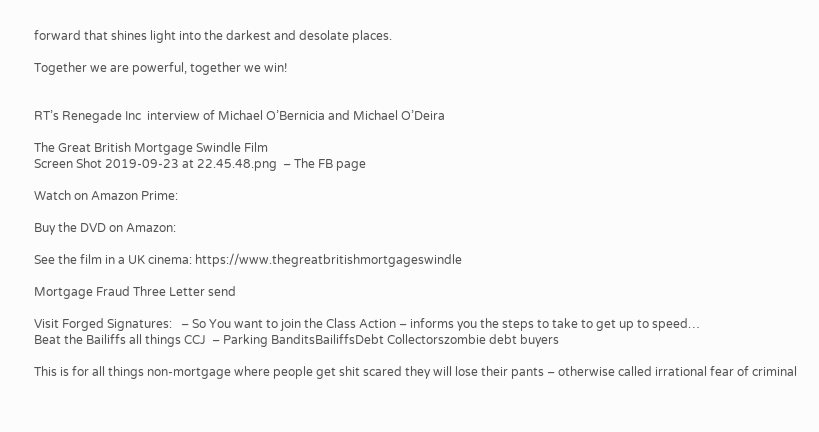forward that shines light into the darkest and desolate places.

Together we are powerful, together we win!


RT’s Renegade Inc  interview of Michael O’Bernicia and Michael O’Deira

The Great British Mortgage Swindle Film
Screen Shot 2019-09-23 at 22.45.48.png  – The FB page

Watch on Amazon Prime:

Buy the DVD on Amazon:

See the film in a UK cinema: https://www.thegreatbritishmortgageswindle

Mortgage Fraud Three Letter send

Visit Forged Signatures:   – So You want to join the Class Action – informs you the steps to take to get up to speed…
Beat the Bailiffs all things CCJ  – Parking BanditsBailiffsDebt Collectorszombie debt buyers

This is for all things non-mortgage where people get shit scared they will lose their pants – otherwise called irrational fear of criminal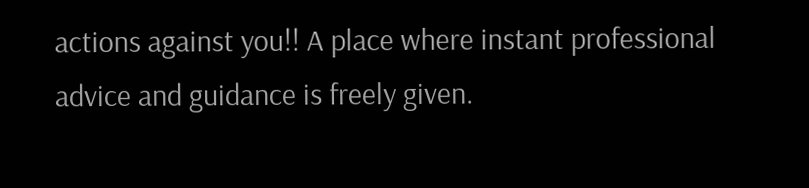actions against you!! A place where instant professional advice and guidance is freely given.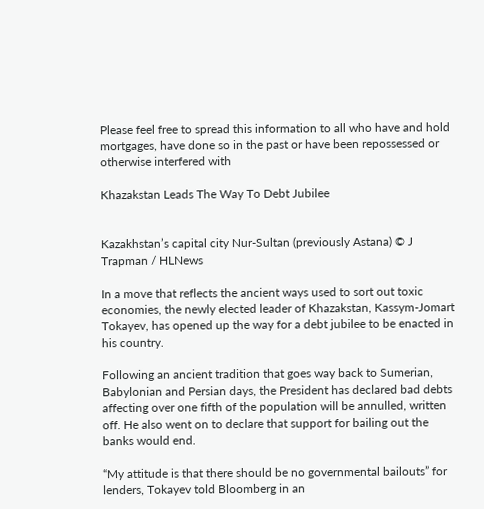Please feel free to spread this information to all who have and hold mortgages, have done so in the past or have been repossessed or otherwise interfered with

Khazakstan Leads The Way To Debt Jubilee


Kazakhstan’s capital city Nur-Sultan (previously Astana) © J Trapman / HLNews

In a move that reflects the ancient ways used to sort out toxic economies, the newly elected leader of Khazakstan, Kassym-Jomart Tokayev, has opened up the way for a debt jubilee to be enacted in his country.

Following an ancient tradition that goes way back to Sumerian, Babylonian and Persian days, the President has declared bad debts affecting over one fifth of the population will be annulled, written off. He also went on to declare that support for bailing out the banks would end.

“My attitude is that there should be no governmental bailouts” for lenders, Tokayev told Bloomberg in an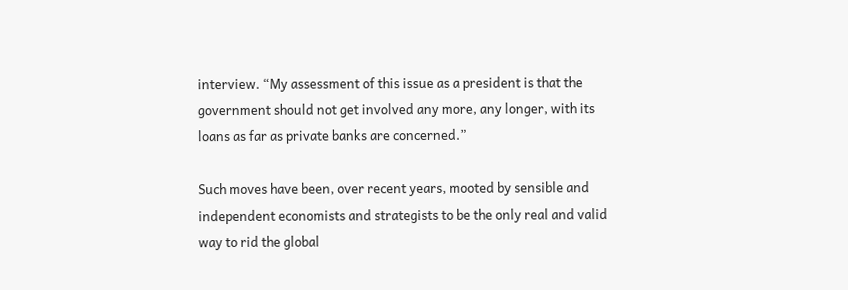interview. “My assessment of this issue as a president is that the government should not get involved any more, any longer, with its loans as far as private banks are concerned.”

Such moves have been, over recent years, mooted by sensible and independent economists and strategists to be the only real and valid way to rid the global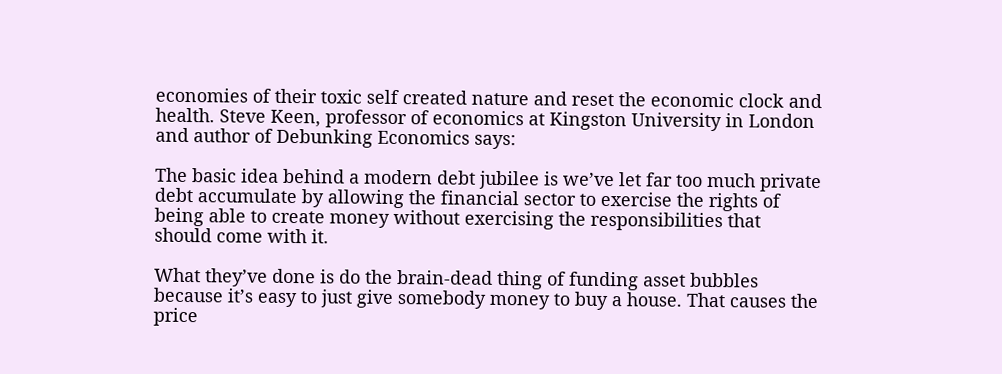economies of their toxic self created nature and reset the economic clock and health. Steve Keen, professor of economics at Kingston University in London and author of Debunking Economics says:

The basic idea behind a modern debt jubilee is we’ve let far too much private debt accumulate by allowing the financial sector to exercise the rights of being able to create money without exercising the responsibilities that should come with it.

What they’ve done is do the brain-dead thing of funding asset bubbles because it’s easy to just give somebody money to buy a house. That causes the price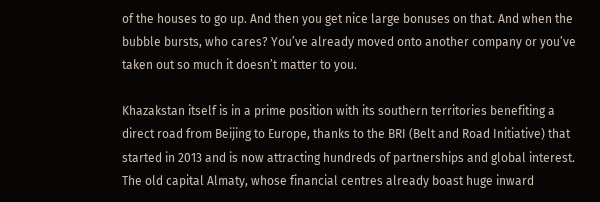of the houses to go up. And then you get nice large bonuses on that. And when the bubble bursts, who cares? You’ve already moved onto another company or you’ve taken out so much it doesn’t matter to you.

Khazakstan itself is in a prime position with its southern territories benefiting a direct road from Beijing to Europe, thanks to the BRI (Belt and Road Initiative) that started in 2013 and is now attracting hundreds of partnerships and global interest. The old capital Almaty, whose financial centres already boast huge inward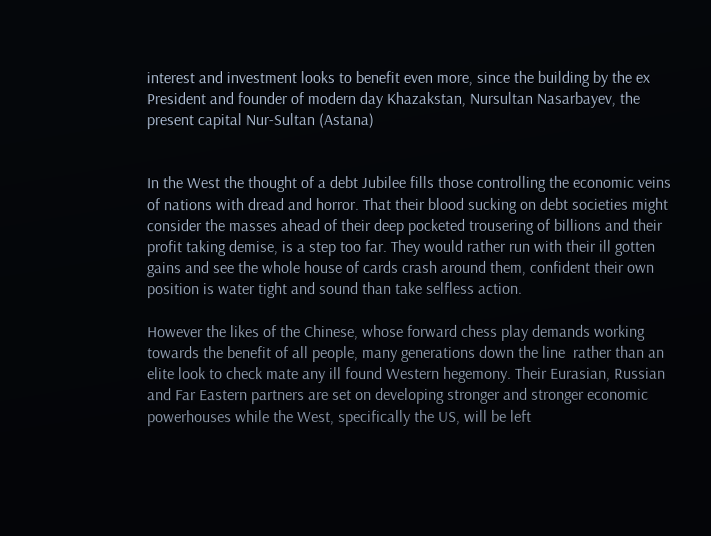interest and investment looks to benefit even more, since the building by the ex President and founder of modern day Khazakstan, Nursultan Nasarbayev, the present capital Nur-Sultan (Astana)


In the West the thought of a debt Jubilee fills those controlling the economic veins of nations with dread and horror. That their blood sucking on debt societies might consider the masses ahead of their deep pocketed trousering of billions and their profit taking demise, is a step too far. They would rather run with their ill gotten gains and see the whole house of cards crash around them, confident their own position is water tight and sound than take selfless action.

However the likes of the Chinese, whose forward chess play demands working towards the benefit of all people, many generations down the line  rather than an elite look to check mate any ill found Western hegemony. Their Eurasian, Russian and Far Eastern partners are set on developing stronger and stronger economic powerhouses while the West, specifically the US, will be left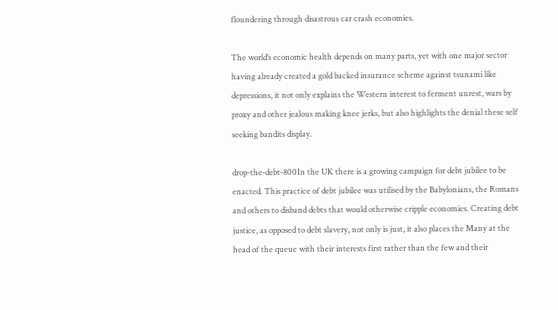floundering through disastrous car crash economies.

The world’s economic health depends on many parts, yet with one major sector having already created a gold backed insurance scheme against tsunami like depressions, it not only explains the Western interest to ferment unrest, wars by proxy and other jealous making knee jerks, but also highlights the denial these self seeking bandits display.

drop-the-debt-800In the UK there is a growing campaign for debt jubilee to be enacted. This practice of debt jubilee was utilised by the Babylonians, the Romans and others to disband debts that would otherwise cripple economies. Creating debt justice, as opposed to debt slavery, not only is just, it also places the Many at the head of the queue with their interests first rather than the few and their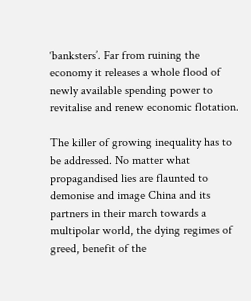‘banksters’. Far from ruining the economy it releases a whole flood of newly available spending power to revitalise and renew economic flotation.

The killer of growing inequality has to be addressed. No matter what propagandised lies are flaunted to demonise and image China and its partners in their march towards a multipolar world, the dying regimes of greed, benefit of the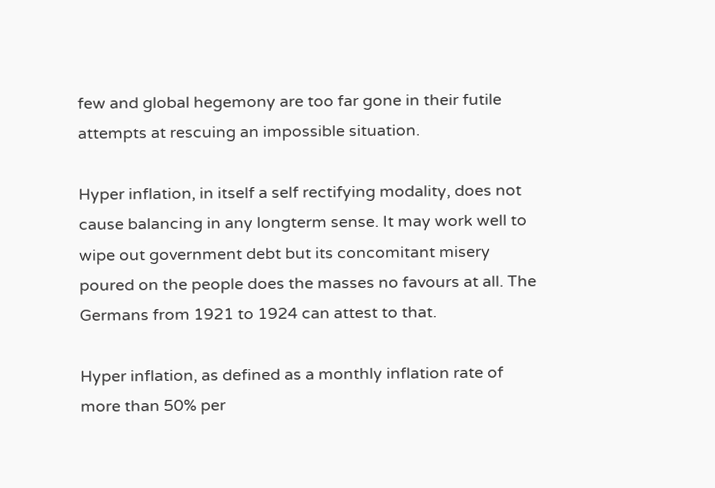few and global hegemony are too far gone in their futile attempts at rescuing an impossible situation.

Hyper inflation, in itself a self rectifying modality, does not cause balancing in any longterm sense. It may work well to wipe out government debt but its concomitant misery poured on the people does the masses no favours at all. The Germans from 1921 to 1924 can attest to that.

Hyper inflation, as defined as a monthly inflation rate of more than 50% per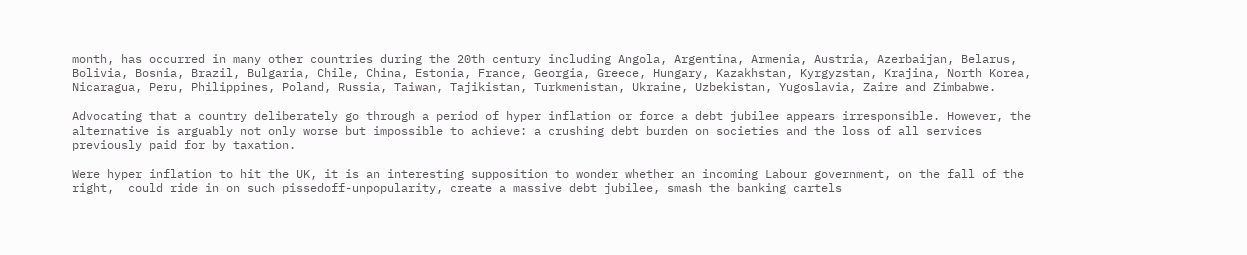month, has occurred in many other countries during the 20th century including Angola, Argentina, Armenia, Austria, Azerbaijan, Belarus, Bolivia, Bosnia, Brazil, Bulgaria, Chile, China, Estonia, France, Georgia, Greece, Hungary, Kazakhstan, Kyrgyzstan, Krajina, North Korea, Nicaragua, Peru, Philippines, Poland, Russia, Taiwan, Tajikistan, Turkmenistan, Ukraine, Uzbekistan, Yugoslavia, Zaire and Zimbabwe.

Advocating that a country deliberately go through a period of hyper inflation or force a debt jubilee appears irresponsible. However, the alternative is arguably not only worse but impossible to achieve: a crushing debt burden on societies and the loss of all services previously paid for by taxation.

Were hyper inflation to hit the UK, it is an interesting supposition to wonder whether an incoming Labour government, on the fall of the right,  could ride in on such pissedoff-unpopularity, create a massive debt jubilee, smash the banking cartels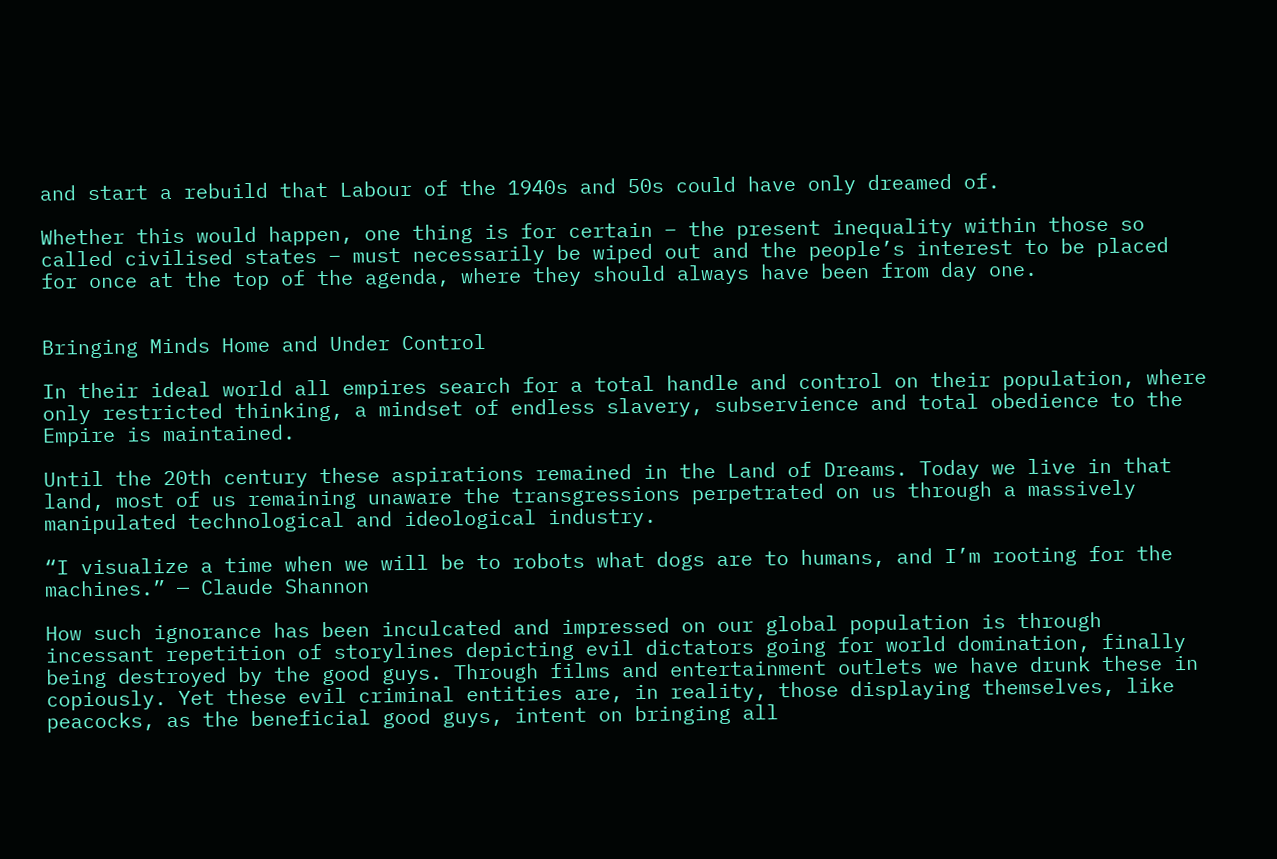and start a rebuild that Labour of the 1940s and 50s could have only dreamed of.

Whether this would happen, one thing is for certain – the present inequality within those so called civilised states – must necessarily be wiped out and the people’s interest to be placed for once at the top of the agenda, where they should always have been from day one.


Bringing Minds Home and Under Control

In their ideal world all empires search for a total handle and control on their population, where only restricted thinking, a mindset of endless slavery, subservience and total obedience to the Empire is maintained.

Until the 20th century these aspirations remained in the Land of Dreams. Today we live in that land, most of us remaining unaware the transgressions perpetrated on us through a massively manipulated technological and ideological industry.

“I visualize a time when we will be to robots what dogs are to humans, and I’m rooting for the machines.” — Claude Shannon

How such ignorance has been inculcated and impressed on our global population is through incessant repetition of storylines depicting evil dictators going for world domination, finally being destroyed by the good guys. Through films and entertainment outlets we have drunk these in copiously. Yet these evil criminal entities are, in reality, those displaying themselves, like peacocks, as the beneficial good guys, intent on bringing all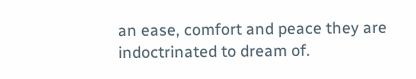an ease, comfort and peace they are indoctrinated to dream of.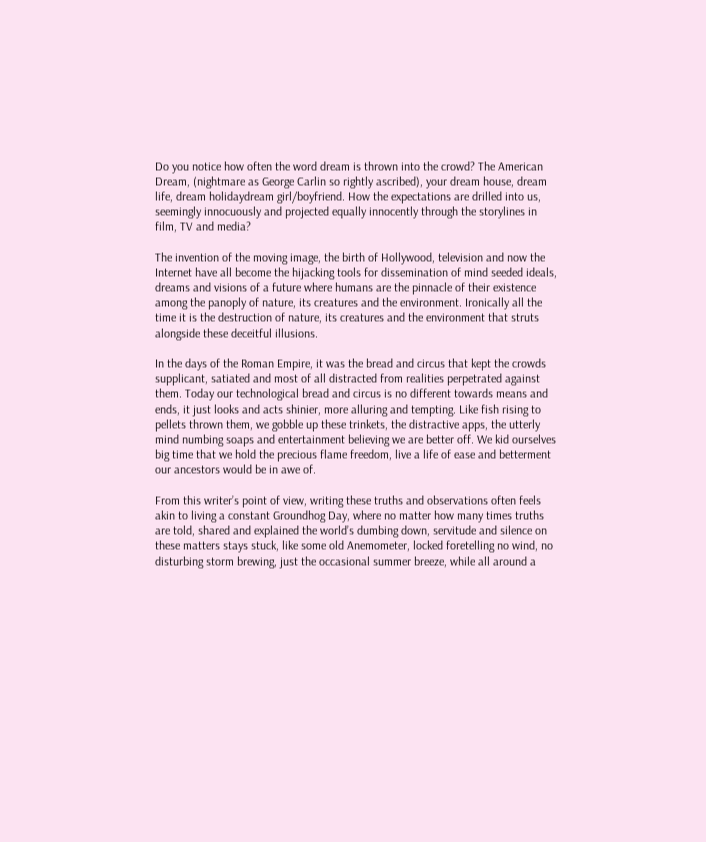Do you notice how often the word dream is thrown into the crowd? The American Dream, (nightmare as George Carlin so rightly ascribed), your dream house, dream life, dream holidaydream girl/boyfriend. How the expectations are drilled into us, seemingly innocuously and projected equally innocently through the storylines in film, TV and media?

The invention of the moving image, the birth of Hollywood, television and now the Internet have all become the hijacking tools for dissemination of mind seeded ideals, dreams and visions of a future where humans are the pinnacle of their existence among the panoply of nature, its creatures and the environment. Ironically all the time it is the destruction of nature, its creatures and the environment that struts alongside these deceitful illusions.

In the days of the Roman Empire, it was the bread and circus that kept the crowds supplicant, satiated and most of all distracted from realities perpetrated against them. Today our technological bread and circus is no different towards means and ends, it just looks and acts shinier, more alluring and tempting. Like fish rising to pellets thrown them, we gobble up these trinkets, the distractive apps, the utterly mind numbing soaps and entertainment believing we are better off. We kid ourselves big time that we hold the precious flame freedom, live a life of ease and betterment our ancestors would be in awe of.

From this writer’s point of view, writing these truths and observations often feels akin to living a constant Groundhog Day, where no matter how many times truths are told, shared and explained the world’s dumbing down, servitude and silence on these matters stays stuck, like some old Anemometer, locked foretelling no wind, no disturbing storm brewing, just the occasional summer breeze, while all around a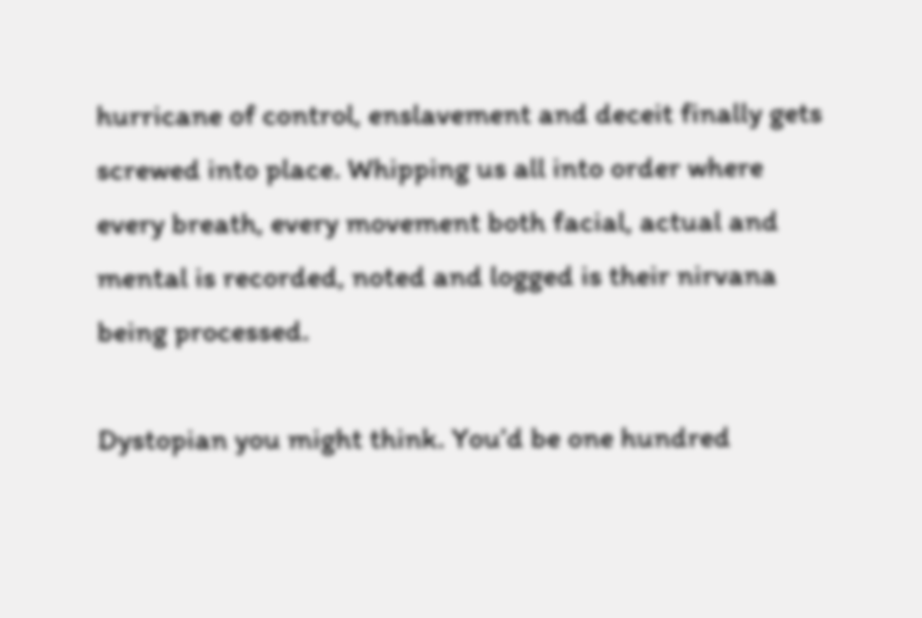hurricane of control, enslavement and deceit finally gets screwed into place. Whipping us all into order where every breath, every movement both facial, actual and mental is recorded, noted and logged is their nirvana being processed.

Dystopian you might think. You’d be one hundred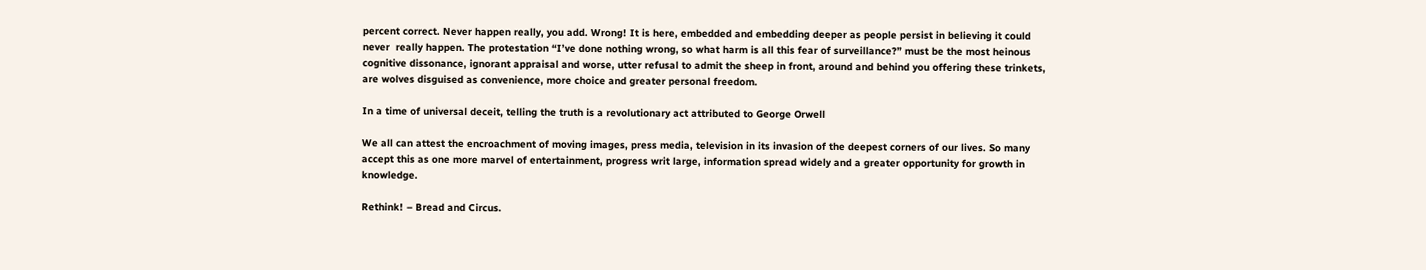percent correct. Never happen really, you add. Wrong! It is here, embedded and embedding deeper as people persist in believing it could never  really happen. The protestation “I’ve done nothing wrong, so what harm is all this fear of surveillance?” must be the most heinous cognitive dissonance, ignorant appraisal and worse, utter refusal to admit the sheep in front, around and behind you offering these trinkets, are wolves disguised as convenience, more choice and greater personal freedom.

In a time of universal deceit, telling the truth is a revolutionary act attributed to George Orwell

We all can attest the encroachment of moving images, press media, television in its invasion of the deepest corners of our lives. So many accept this as one more marvel of entertainment, progress writ large, information spread widely and a greater opportunity for growth in knowledge.

Rethink! – Bread and Circus.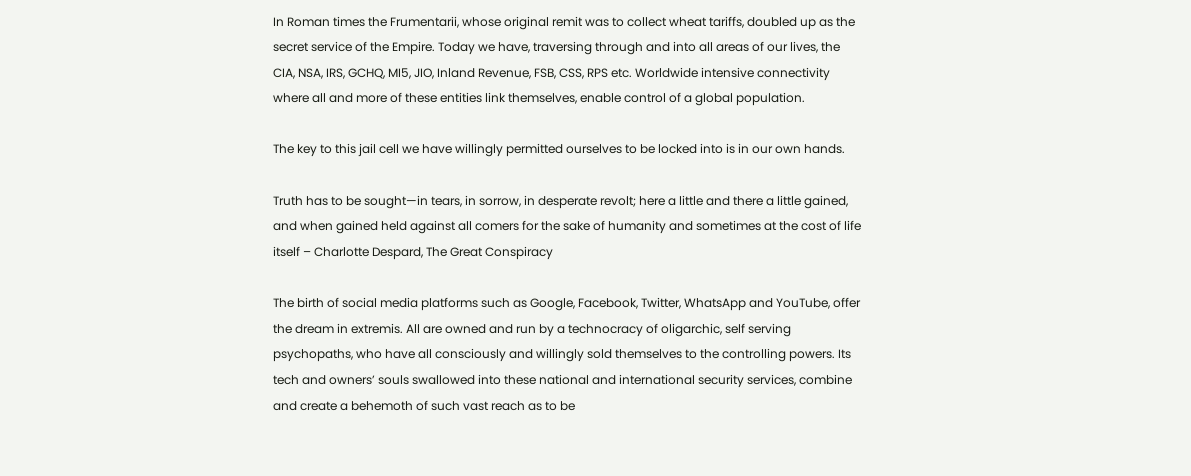In Roman times the Frumentarii, whose original remit was to collect wheat tariffs, doubled up as the secret service of the Empire. Today we have, traversing through and into all areas of our lives, the CIA, NSA, IRS, GCHQ, MI5, JIO, Inland Revenue, FSB, CSS, RPS etc. Worldwide intensive connectivity where all and more of these entities link themselves, enable control of a global population.

The key to this jail cell we have willingly permitted ourselves to be locked into is in our own hands.

Truth has to be sought—in tears, in sorrow, in desperate revolt; here a little and there a little gained, and when gained held against all comers for the sake of humanity and sometimes at the cost of life itself – Charlotte Despard, The Great Conspiracy

The birth of social media platforms such as Google, Facebook, Twitter, WhatsApp and YouTube, offer the dream in extremis. All are owned and run by a technocracy of oligarchic, self serving psychopaths, who have all consciously and willingly sold themselves to the controlling powers. Its tech and owners’ souls swallowed into these national and international security services, combine and create a behemoth of such vast reach as to be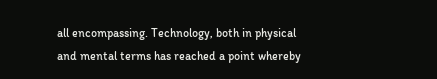all encompassing. Technology, both in physical and mental terms has reached a point whereby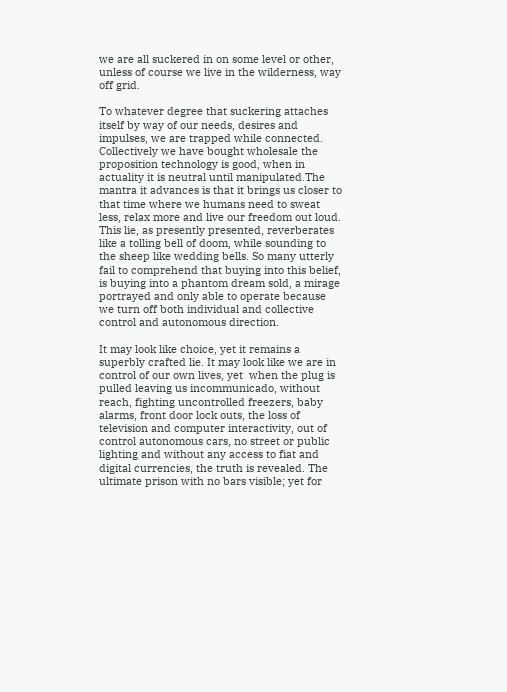we are all suckered in on some level or other, unless of course we live in the wilderness, way off grid.

To whatever degree that suckering attaches itself by way of our needs, desires and impulses, we are trapped while connected. Collectively we have bought wholesale the proposition technology is good, when in actuality it is neutral until manipulated.The mantra it advances is that it brings us closer to that time where we humans need to sweat less, relax more and live our freedom out loud. This lie, as presently presented, reverberates like a tolling bell of doom, while sounding to the sheep like wedding bells. So many utterly fail to comprehend that buying into this belief, is buying into a phantom dream sold, a mirage portrayed and only able to operate because we turn off both individual and collective control and autonomous direction.

It may look like choice, yet it remains a superbly crafted lie. It may look like we are in control of our own lives, yet  when the plug is pulled leaving us incommunicado, without reach, fighting uncontrolled freezers, baby alarms, front door lock outs, the loss of television and computer interactivity, out of control autonomous cars, no street or public lighting and without any access to fiat and digital currencies, the truth is revealed. The ultimate prison with no bars visible; yet for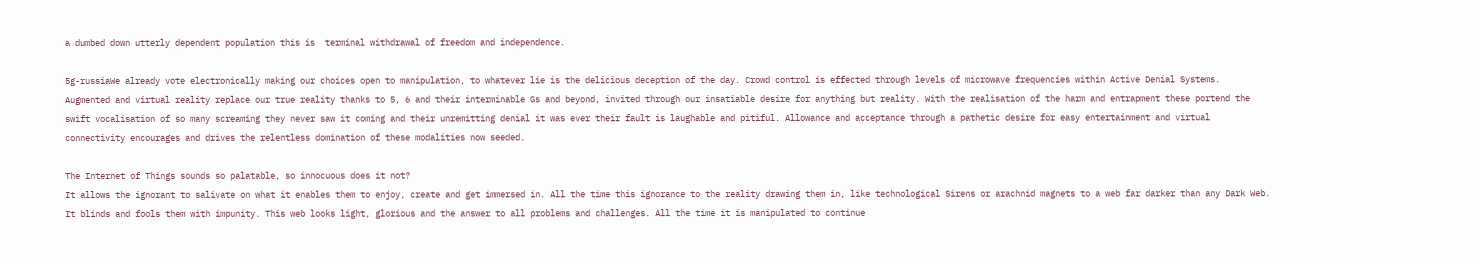a dumbed down utterly dependent population this is  terminal withdrawal of freedom and independence.

5g-russiaWe already vote electronically making our choices open to manipulation, to whatever lie is the delicious deception of the day. Crowd control is effected through levels of microwave frequencies within Active Denial Systems.  Augmented and virtual reality replace our true reality thanks to 5, 6 and their interminable Gs and beyond, invited through our insatiable desire for anything but reality. With the realisation of the harm and entrapment these portend the swift vocalisation of so many screaming they never saw it coming and their unremitting denial it was ever their fault is laughable and pitiful. Allowance and acceptance through a pathetic desire for easy entertainment and virtual connectivity encourages and drives the relentless domination of these modalities now seeded.

The Internet of Things sounds so palatable, so innocuous does it not?
It allows the ignorant to salivate on what it enables them to enjoy, create and get immersed in. All the time this ignorance to the reality drawing them in, like technological Sirens or arachnid magnets to a web far darker than any Dark Web. It blinds and fools them with impunity. This web looks light, glorious and the answer to all problems and challenges. All the time it is manipulated to continue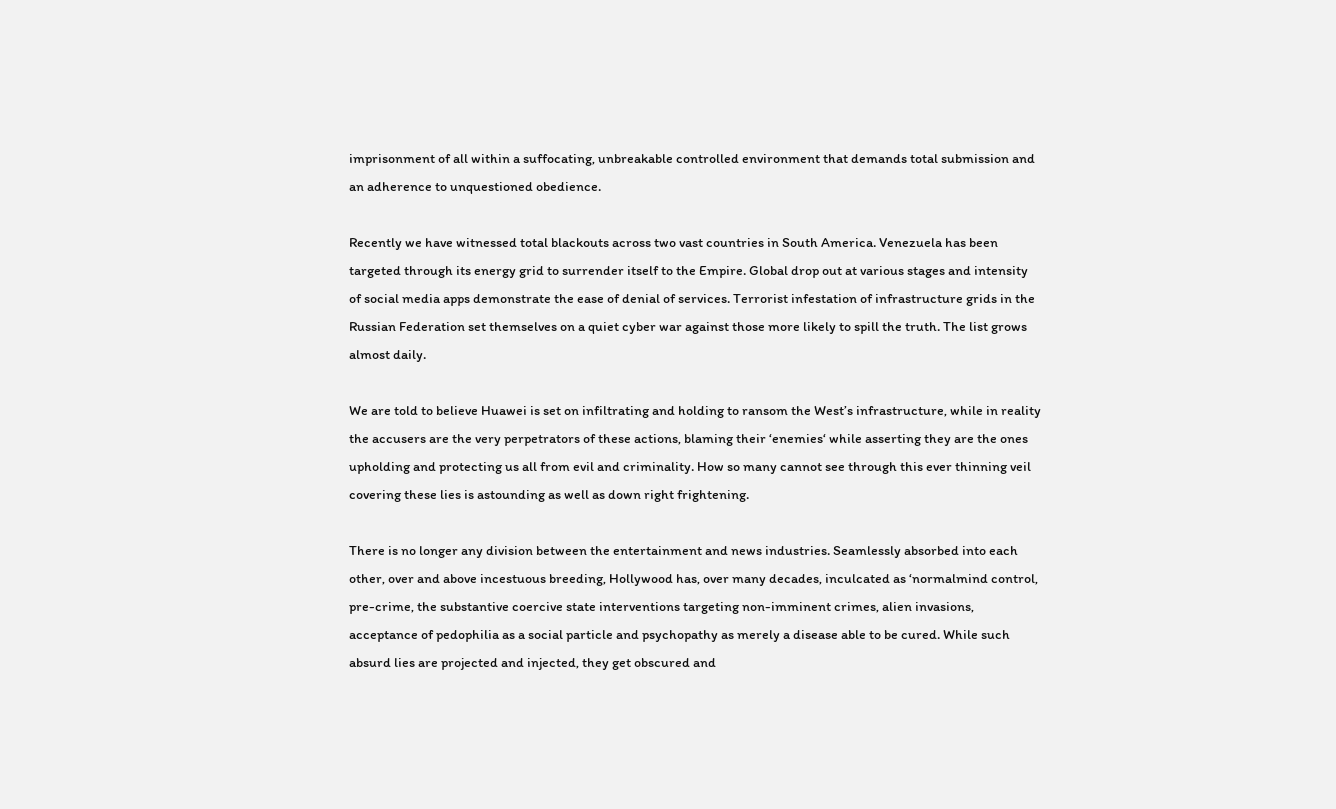imprisonment of all within a suffocating, unbreakable controlled environment that demands total submission and an adherence to unquestioned obedience.

Recently we have witnessed total blackouts across two vast countries in South America. Venezuela has been targeted through its energy grid to surrender itself to the Empire. Global drop out at various stages and intensity of social media apps demonstrate the ease of denial of services. Terrorist infestation of infrastructure grids in the Russian Federation set themselves on a quiet cyber war against those more likely to spill the truth. The list grows almost daily.

We are told to believe Huawei is set on infiltrating and holding to ransom the West’s infrastructure, while in reality the accusers are the very perpetrators of these actions, blaming their ‘enemies‘ while asserting they are the ones upholding and protecting us all from evil and criminality. How so many cannot see through this ever thinning veil covering these lies is astounding as well as down right frightening.

There is no longer any division between the entertainment and news industries. Seamlessly absorbed into each other, over and above incestuous breeding, Hollywood has, over many decades, inculcated as ‘normalmind control, pre-crime, the substantive coercive state interventions targeting non-imminent crimes, alien invasions, acceptance of pedophilia as a social particle and psychopathy as merely a disease able to be cured. While such absurd lies are projected and injected, they get obscured and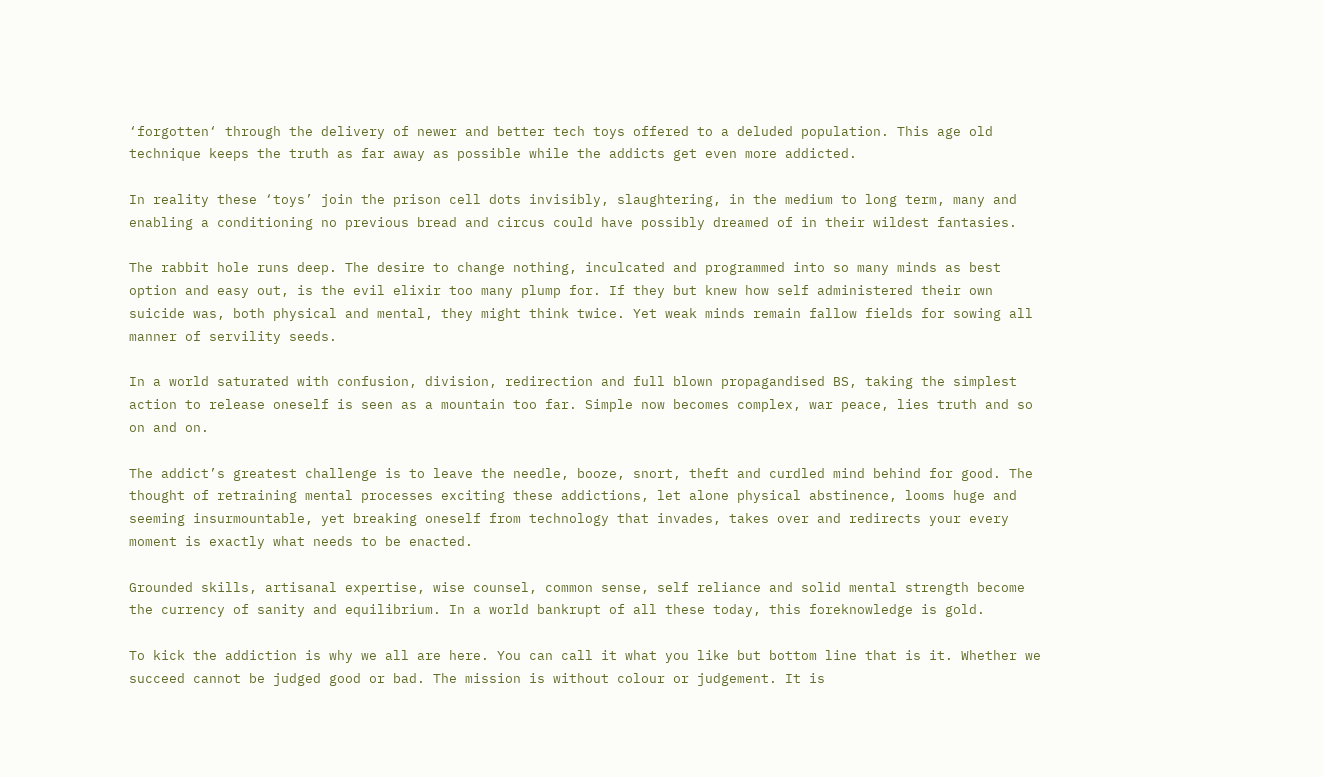‘forgotten‘ through the delivery of newer and better tech toys offered to a deluded population. This age old technique keeps the truth as far away as possible while the addicts get even more addicted.

In reality these ‘toys’ join the prison cell dots invisibly, slaughtering, in the medium to long term, many and enabling a conditioning no previous bread and circus could have possibly dreamed of in their wildest fantasies.

The rabbit hole runs deep. The desire to change nothing, inculcated and programmed into so many minds as best option and easy out, is the evil elixir too many plump for. If they but knew how self administered their own suicide was, both physical and mental, they might think twice. Yet weak minds remain fallow fields for sowing all manner of servility seeds.

In a world saturated with confusion, division, redirection and full blown propagandised BS, taking the simplest action to release oneself is seen as a mountain too far. Simple now becomes complex, war peace, lies truth and so on and on.

The addict’s greatest challenge is to leave the needle, booze, snort, theft and curdled mind behind for good. The thought of retraining mental processes exciting these addictions, let alone physical abstinence, looms huge and seeming insurmountable, yet breaking oneself from technology that invades, takes over and redirects your every moment is exactly what needs to be enacted.

Grounded skills, artisanal expertise, wise counsel, common sense, self reliance and solid mental strength become the currency of sanity and equilibrium. In a world bankrupt of all these today, this foreknowledge is gold.

To kick the addiction is why we all are here. You can call it what you like but bottom line that is it. Whether we succeed cannot be judged good or bad. The mission is without colour or judgement. It is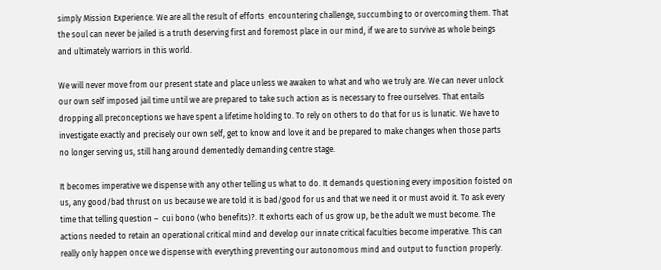simply Mission Experience. We are all the result of efforts  encountering challenge, succumbing to or overcoming them. That the soul can never be jailed is a truth deserving first and foremost place in our mind, if we are to survive as whole beings and ultimately warriors in this world.

We will never move from our present state and place unless we awaken to what and who we truly are. We can never unlock our own self imposed jail time until we are prepared to take such action as is necessary to free ourselves. That entails dropping all preconceptions we have spent a lifetime holding to. To rely on others to do that for us is lunatic. We have to investigate exactly and precisely our own self, get to know and love it and be prepared to make changes when those parts no longer serving us, still hang around dementedly demanding centre stage.

It becomes imperative we dispense with any other telling us what to do. It demands questioning every imposition foisted on us, any good/bad thrust on us because we are told it is bad/good for us and that we need it or must avoid it. To ask every time that telling question –  cui bono (who benefits)?. It exhorts each of us grow up, be the adult we must become. The actions needed to retain an operational critical mind and develop our innate critical faculties become imperative. This can really only happen once we dispense with everything preventing our autonomous mind and output to function properly.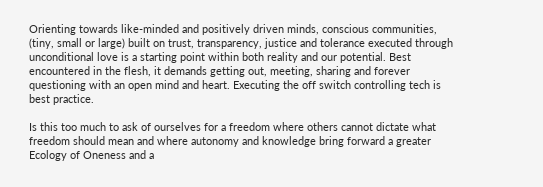Orienting towards like-minded and positively driven minds, conscious communities, (tiny, small or large) built on trust, transparency, justice and tolerance executed through unconditional love is a starting point within both reality and our potential. Best encountered in the flesh, it demands getting out, meeting, sharing and forever questioning with an open mind and heart. Executing the off switch controlling tech is best practice.

Is this too much to ask of ourselves for a freedom where others cannot dictate what freedom should mean and where autonomy and knowledge bring forward a greater Ecology of Oneness and a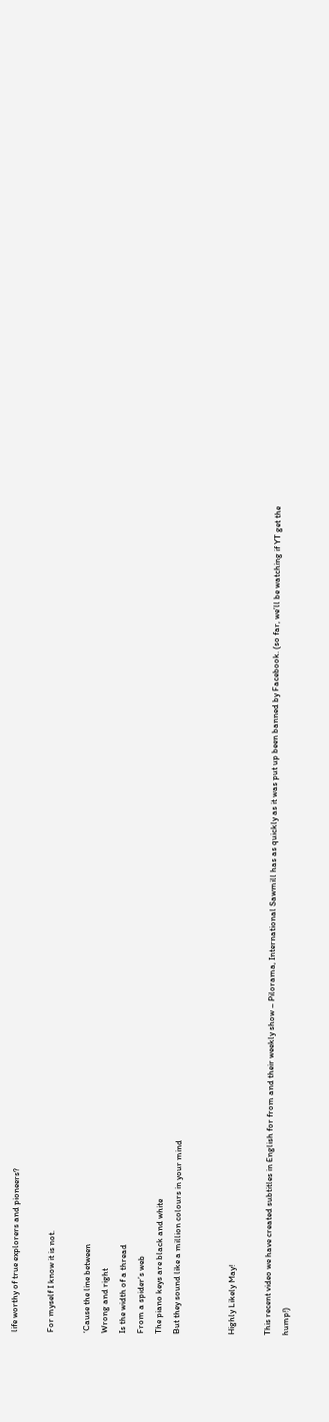life worthy of true explorers and pioneers?

For myself I know it is not.

‘Cause the line between
Wrong and right
Is the width of a thread
From a spider’s web
The piano keys are black and white
But they sound like a million colours in your mind


Highly Likely May!

This recent video we have created subtitles in English for from and their weekly show – Pilorama, International Sawmill has as quickly as it was put up been banned by Facebook. (so far, we’ll be watching if YT get the hump!)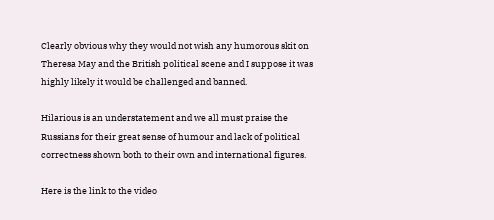Clearly obvious why they would not wish any humorous skit on Theresa May and the British political scene and I suppose it was highly likely it would be challenged and banned.

Hilarious is an understatement and we all must praise the Russians for their great sense of humour and lack of political correctness shown both to their own and international figures.

Here is the link to the video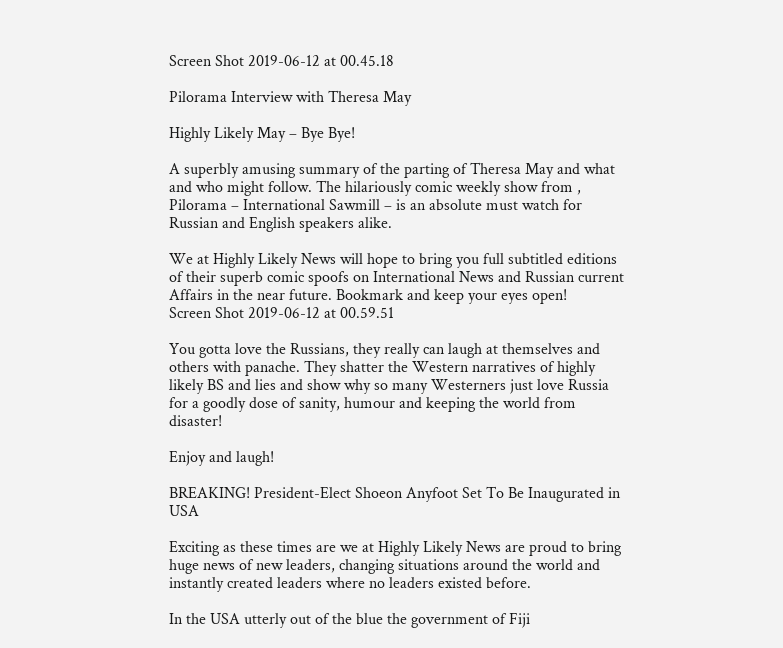Screen Shot 2019-06-12 at 00.45.18

Pilorama Interview with Theresa May

Highly Likely May – Bye Bye!

A superbly amusing summary of the parting of Theresa May and what and who might follow. The hilariously comic weekly show from , Pilorama – International Sawmill – is an absolute must watch for Russian and English speakers alike.

We at Highly Likely News will hope to bring you full subtitled editions of their superb comic spoofs on International News and Russian current Affairs in the near future. Bookmark and keep your eyes open!
Screen Shot 2019-06-12 at 00.59.51

You gotta love the Russians, they really can laugh at themselves and others with panache. They shatter the Western narratives of highly likely BS and lies and show why so many Westerners just love Russia for a goodly dose of sanity, humour and keeping the world from disaster!

Enjoy and laugh!

BREAKING! President-Elect Shoeon Anyfoot Set To Be Inaugurated in USA

Exciting as these times are we at Highly Likely News are proud to bring huge news of new leaders, changing situations around the world and instantly created leaders where no leaders existed before.

In the USA utterly out of the blue the government of Fiji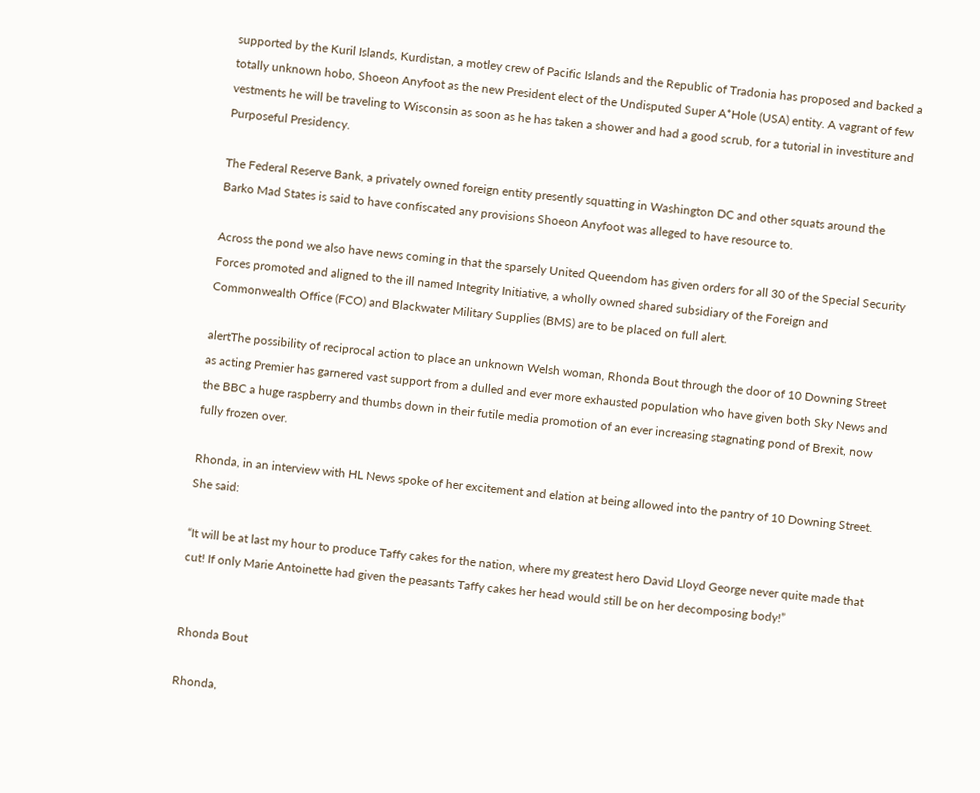supported by the Kuril Islands, Kurdistan, a motley crew of Pacific Islands and the Republic of Tradonia has proposed and backed a totally unknown hobo, Shoeon Anyfoot as the new President elect of the Undisputed Super A*Hole (USA) entity. A vagrant of few vestments he will be traveling to Wisconsin as soon as he has taken a shower and had a good scrub, for a tutorial in investiture and Purposeful Presidency.

The Federal Reserve Bank, a privately owned foreign entity presently squatting in Washington DC and other squats around the Barko Mad States is said to have confiscated any provisions Shoeon Anyfoot was alleged to have resource to.

Across the pond we also have news coming in that the sparsely United Queendom has given orders for all 30 of the Special Security Forces promoted and aligned to the ill named Integrity Initiative, a wholly owned shared subsidiary of the Foreign and Commonwealth Office (FCO) and Blackwater Military Supplies (BMS) are to be placed on full alert.

alertThe possibility of reciprocal action to place an unknown Welsh woman, Rhonda Bout through the door of 10 Downing Street as acting Premier has garnered vast support from a dulled and ever more exhausted population who have given both Sky News and the BBC a huge raspberry and thumbs down in their futile media promotion of an ever increasing stagnating pond of Brexit, now fully frozen over.

Rhonda, in an interview with HL News spoke of her excitement and elation at being allowed into the pantry of 10 Downing Street. She said:

“It will be at last my hour to produce Taffy cakes for the nation, where my greatest hero David Lloyd George never quite made that cut! If only Marie Antoinette had given the peasants Taffy cakes her head would still be on her decomposing body!”


Rhonda Bout

Rhonda,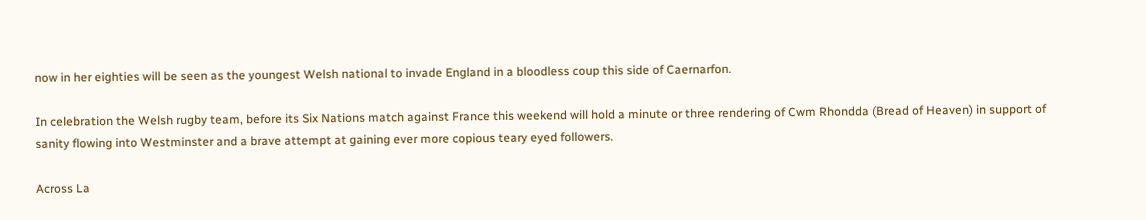now in her eighties will be seen as the youngest Welsh national to invade England in a bloodless coup this side of Caernarfon.

In celebration the Welsh rugby team, before its Six Nations match against France this weekend will hold a minute or three rendering of Cwm Rhondda (Bread of Heaven) in support of sanity flowing into Westminster and a brave attempt at gaining ever more copious teary eyed followers.

Across La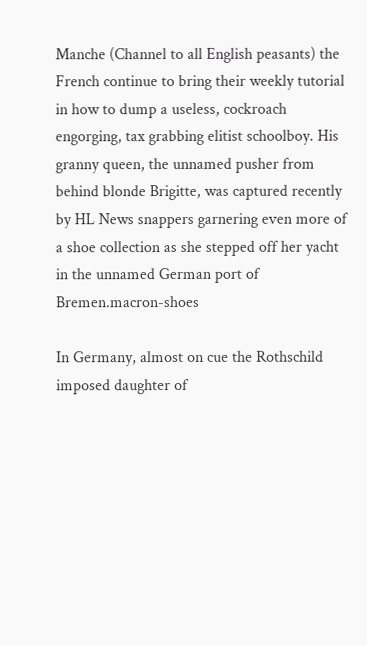Manche (Channel to all English peasants) the French continue to bring their weekly tutorial in how to dump a useless, cockroach engorging, tax grabbing elitist schoolboy. His granny queen, the unnamed pusher from behind blonde Brigitte, was captured recently by HL News snappers garnering even more of a shoe collection as she stepped off her yacht in the unnamed German port of Bremen.macron-shoes

In Germany, almost on cue the Rothschild imposed daughter of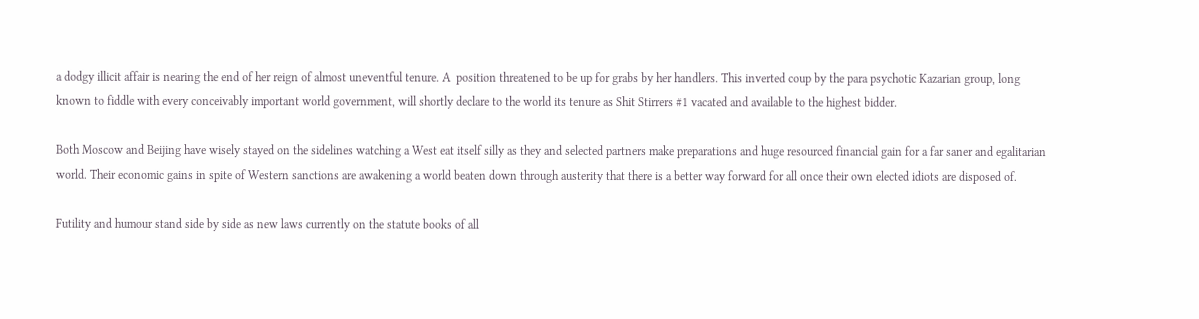a dodgy illicit affair is nearing the end of her reign of almost uneventful tenure. A  position threatened to be up for grabs by her handlers. This inverted coup by the para psychotic Kazarian group, long known to fiddle with every conceivably important world government, will shortly declare to the world its tenure as Shit Stirrers #1 vacated and available to the highest bidder.

Both Moscow and Beijing have wisely stayed on the sidelines watching a West eat itself silly as they and selected partners make preparations and huge resourced financial gain for a far saner and egalitarian world. Their economic gains in spite of Western sanctions are awakening a world beaten down through austerity that there is a better way forward for all once their own elected idiots are disposed of.

Futility and humour stand side by side as new laws currently on the statute books of all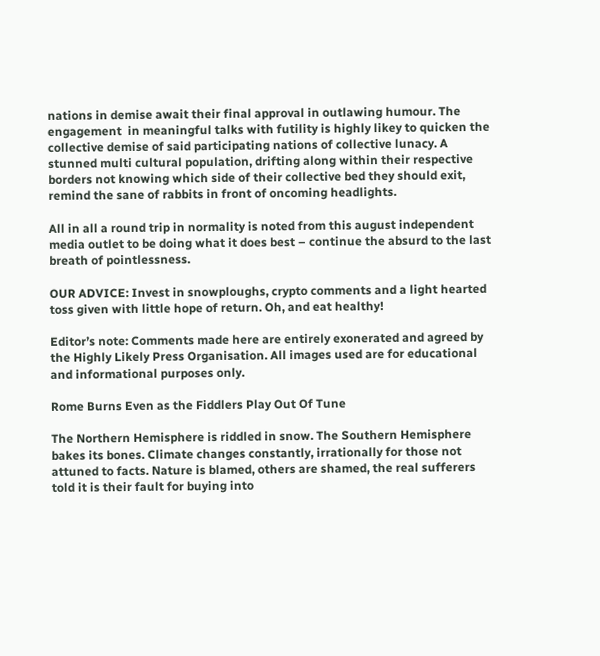nations in demise await their final approval in outlawing humour. The engagement  in meaningful talks with futility is highly likey to quicken the collective demise of said participating nations of collective lunacy. A stunned multi cultural population, drifting along within their respective borders not knowing which side of their collective bed they should exit, remind the sane of rabbits in front of oncoming headlights.

All in all a round trip in normality is noted from this august independent media outlet to be doing what it does best – continue the absurd to the last breath of pointlessness.

OUR ADVICE: Invest in snowploughs, crypto comments and a light hearted toss given with little hope of return. Oh, and eat healthy!

Editor’s note: Comments made here are entirely exonerated and agreed by the Highly Likely Press Organisation. All images used are for educational and informational purposes only.

Rome Burns Even as the Fiddlers Play Out Of Tune

The Northern Hemisphere is riddled in snow. The Southern Hemisphere bakes its bones. Climate changes constantly, irrationally for those not attuned to facts. Nature is blamed, others are shamed, the real sufferers told it is their fault for buying into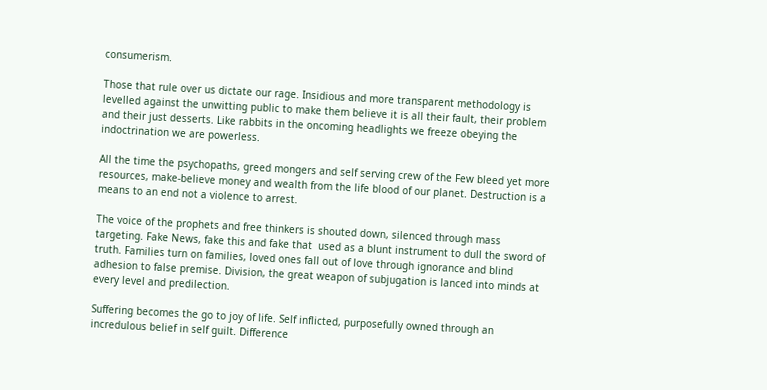consumerism.

Those that rule over us dictate our rage. Insidious and more transparent methodology is levelled against the unwitting public to make them believe it is all their fault, their problem and their just desserts. Like rabbits in the oncoming headlights we freeze obeying the indoctrination we are powerless.

All the time the psychopaths, greed mongers and self serving crew of the Few bleed yet more resources, make-believe money and wealth from the life blood of our planet. Destruction is a means to an end not a violence to arrest.

The voice of the prophets and free thinkers is shouted down, silenced through mass targeting. Fake News, fake this and fake that  used as a blunt instrument to dull the sword of truth. Families turn on families, loved ones fall out of love through ignorance and blind adhesion to false premise. Division, the great weapon of subjugation is lanced into minds at every level and predilection.

Suffering becomes the go to joy of life. Self inflicted, purposefully owned through an incredulous belief in self guilt. Difference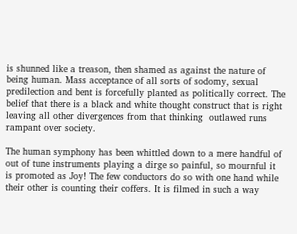is shunned like a treason, then shamed as against the nature of being human. Mass acceptance of all sorts of sodomy, sexual predilection and bent is forcefully planted as politically correct. The belief that there is a black and white thought construct that is right leaving all other divergences from that thinking  outlawed runs rampant over society.

The human symphony has been whittled down to a mere handful of out of tune instruments playing a dirge so painful, so mournful it is promoted as Joy! The few conductors do so with one hand while their other is counting their coffers. It is filmed in such a way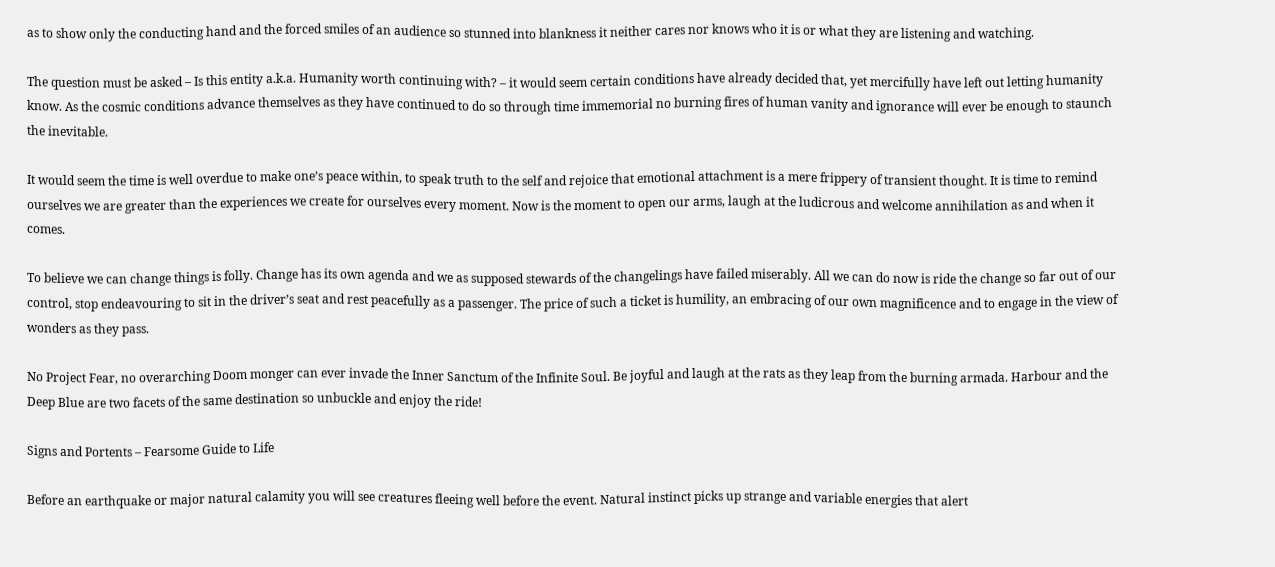as to show only the conducting hand and the forced smiles of an audience so stunned into blankness it neither cares nor knows who it is or what they are listening and watching.

The question must be asked – Is this entity a.k.a. Humanity worth continuing with? – it would seem certain conditions have already decided that, yet mercifully have left out letting humanity know. As the cosmic conditions advance themselves as they have continued to do so through time immemorial no burning fires of human vanity and ignorance will ever be enough to staunch the inevitable.

It would seem the time is well overdue to make one’s peace within, to speak truth to the self and rejoice that emotional attachment is a mere frippery of transient thought. It is time to remind ourselves we are greater than the experiences we create for ourselves every moment. Now is the moment to open our arms, laugh at the ludicrous and welcome annihilation as and when it comes.

To believe we can change things is folly. Change has its own agenda and we as supposed stewards of the changelings have failed miserably. All we can do now is ride the change so far out of our control, stop endeavouring to sit in the driver’s seat and rest peacefully as a passenger. The price of such a ticket is humility, an embracing of our own magnificence and to engage in the view of wonders as they pass.

No Project Fear, no overarching Doom monger can ever invade the Inner Sanctum of the Infinite Soul. Be joyful and laugh at the rats as they leap from the burning armada. Harbour and the Deep Blue are two facets of the same destination so unbuckle and enjoy the ride!

Signs and Portents – Fearsome Guide to Life

Before an earthquake or major natural calamity you will see creatures fleeing well before the event. Natural instinct picks up strange and variable energies that alert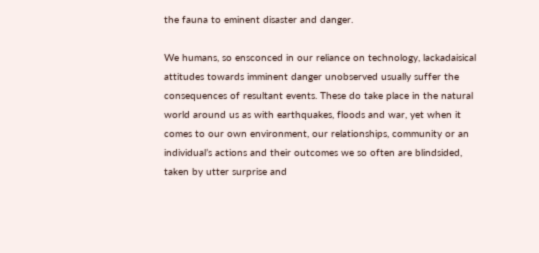the fauna to eminent disaster and danger.

We humans, so ensconced in our reliance on technology, lackadaisical attitudes towards imminent danger unobserved usually suffer the consequences of resultant events. These do take place in the natural world around us as with earthquakes, floods and war, yet when it comes to our own environment, our relationships, community or an individual’s actions and their outcomes we so often are blindsided, taken by utter surprise and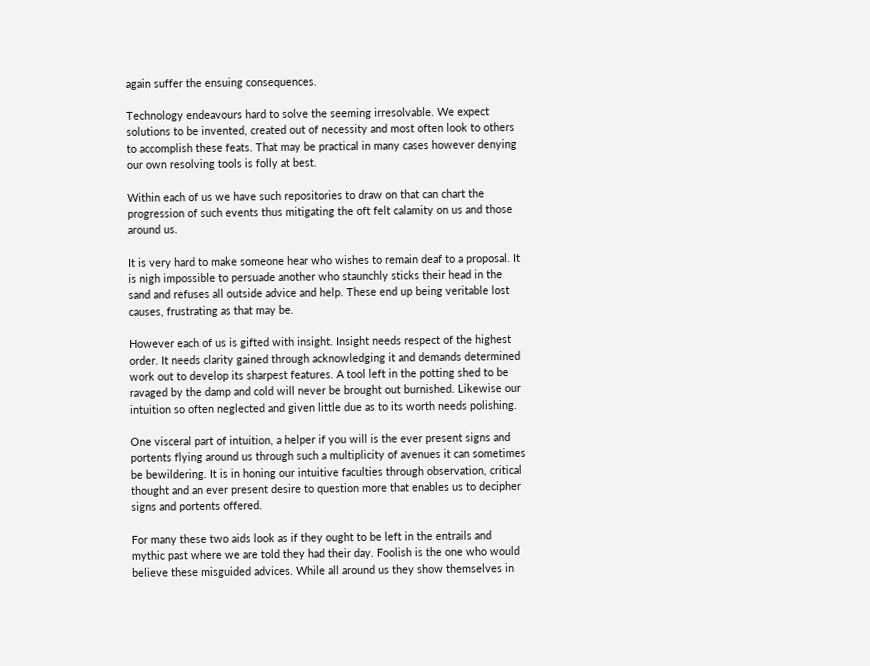again suffer the ensuing consequences.

Technology endeavours hard to solve the seeming irresolvable. We expect solutions to be invented, created out of necessity and most often look to others to accomplish these feats. That may be practical in many cases however denying our own resolving tools is folly at best.

Within each of us we have such repositories to draw on that can chart the progression of such events thus mitigating the oft felt calamity on us and those around us.

It is very hard to make someone hear who wishes to remain deaf to a proposal. It is nigh impossible to persuade another who staunchly sticks their head in the sand and refuses all outside advice and help. These end up being veritable lost causes, frustrating as that may be.

However each of us is gifted with insight. Insight needs respect of the highest order. It needs clarity gained through acknowledging it and demands determined work out to develop its sharpest features. A tool left in the potting shed to be ravaged by the damp and cold will never be brought out burnished. Likewise our intuition so often neglected and given little due as to its worth needs polishing.

One visceral part of intuition, a helper if you will is the ever present signs and portents flying around us through such a multiplicity of avenues it can sometimes be bewildering. It is in honing our intuitive faculties through observation, critical thought and an ever present desire to question more that enables us to decipher signs and portents offered.

For many these two aids look as if they ought to be left in the entrails and mythic past where we are told they had their day. Foolish is the one who would believe these misguided advices. While all around us they show themselves in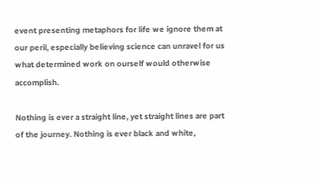event presenting metaphors for life we ignore them at our peril, especially believing science can unravel for us what determined work on ourself would otherwise accomplish.

Nothing is ever a straight line, yet straight lines are part of the journey. Nothing is ever black and white,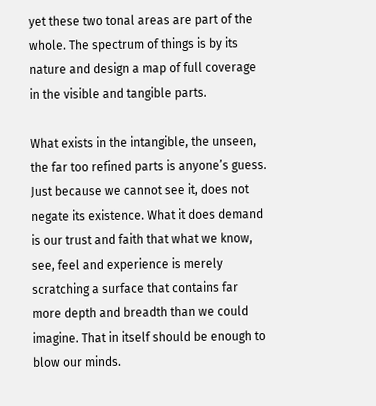yet these two tonal areas are part of the whole. The spectrum of things is by its nature and design a map of full coverage in the visible and tangible parts.

What exists in the intangible, the unseen, the far too refined parts is anyone’s guess. Just because we cannot see it, does not negate its existence. What it does demand is our trust and faith that what we know, see, feel and experience is merely scratching a surface that contains far more depth and breadth than we could imagine. That in itself should be enough to blow our minds.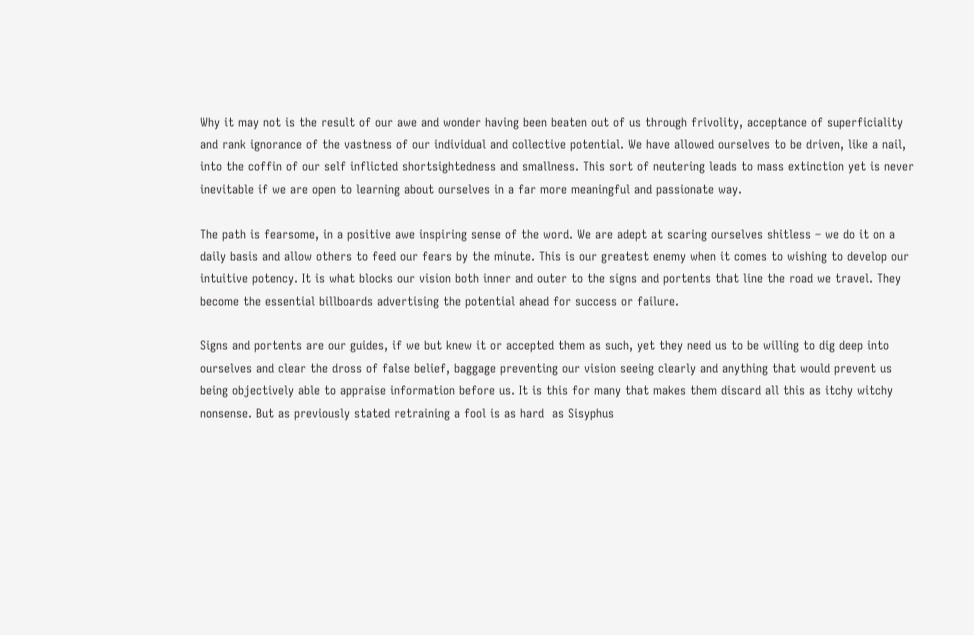Why it may not is the result of our awe and wonder having been beaten out of us through frivolity, acceptance of superficiality and rank ignorance of the vastness of our individual and collective potential. We have allowed ourselves to be driven, like a nail, into the coffin of our self inflicted shortsightedness and smallness. This sort of neutering leads to mass extinction yet is never inevitable if we are open to learning about ourselves in a far more meaningful and passionate way.

The path is fearsome, in a positive awe inspiring sense of the word. We are adept at scaring ourselves shitless – we do it on a daily basis and allow others to feed our fears by the minute. This is our greatest enemy when it comes to wishing to develop our intuitive potency. It is what blocks our vision both inner and outer to the signs and portents that line the road we travel. They become the essential billboards advertising the potential ahead for success or failure.

Signs and portents are our guides, if we but knew it or accepted them as such, yet they need us to be willing to dig deep into ourselves and clear the dross of false belief, baggage preventing our vision seeing clearly and anything that would prevent us being objectively able to appraise information before us. It is this for many that makes them discard all this as itchy witchy nonsense. But as previously stated retraining a fool is as hard  as Sisyphus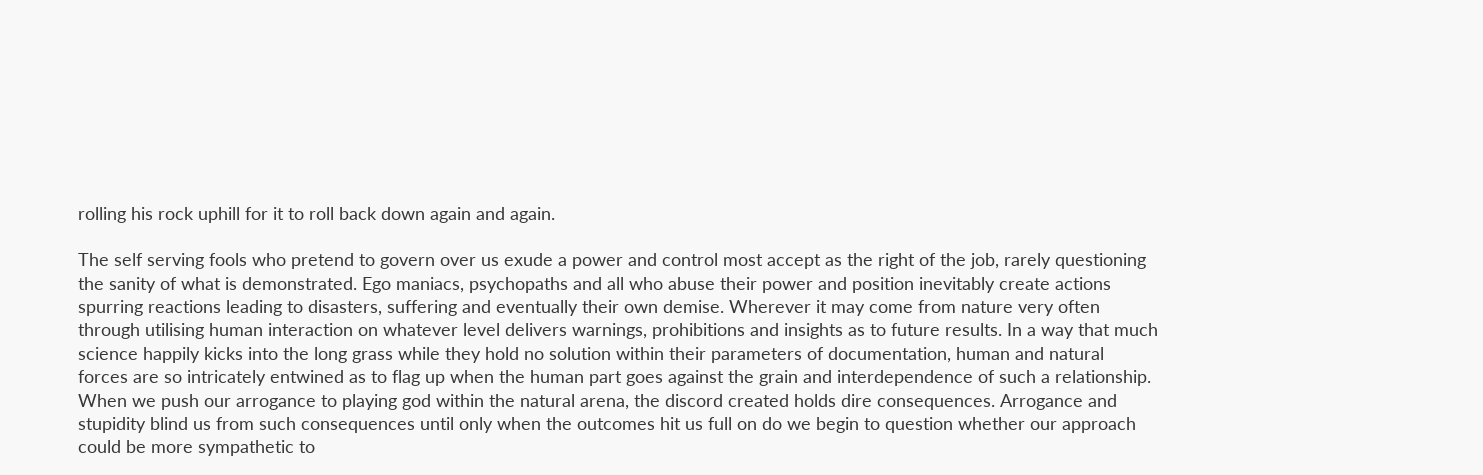rolling his rock uphill for it to roll back down again and again.

The self serving fools who pretend to govern over us exude a power and control most accept as the right of the job, rarely questioning the sanity of what is demonstrated. Ego maniacs, psychopaths and all who abuse their power and position inevitably create actions spurring reactions leading to disasters, suffering and eventually their own demise. Wherever it may come from nature very often through utilising human interaction on whatever level delivers warnings, prohibitions and insights as to future results. In a way that much science happily kicks into the long grass while they hold no solution within their parameters of documentation, human and natural forces are so intricately entwined as to flag up when the human part goes against the grain and interdependence of such a relationship. When we push our arrogance to playing god within the natural arena, the discord created holds dire consequences. Arrogance and stupidity blind us from such consequences until only when the outcomes hit us full on do we begin to question whether our approach could be more sympathetic to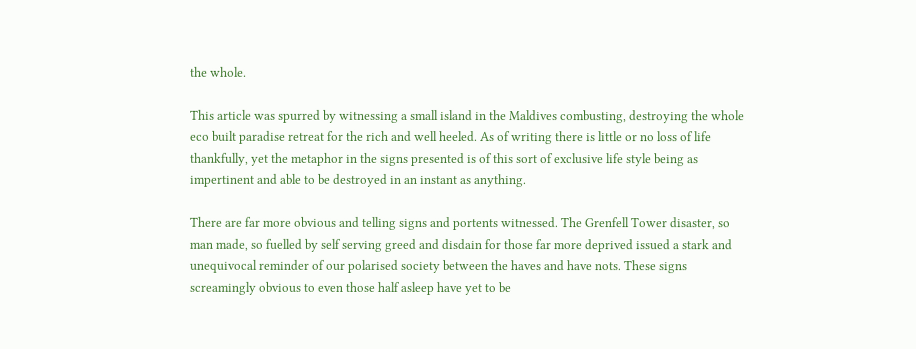the whole.

This article was spurred by witnessing a small island in the Maldives combusting, destroying the whole eco built paradise retreat for the rich and well heeled. As of writing there is little or no loss of life thankfully, yet the metaphor in the signs presented is of this sort of exclusive life style being as impertinent and able to be destroyed in an instant as anything.

There are far more obvious and telling signs and portents witnessed. The Grenfell Tower disaster, so man made, so fuelled by self serving greed and disdain for those far more deprived issued a stark and unequivocal reminder of our polarised society between the haves and have nots. These signs screamingly obvious to even those half asleep have yet to be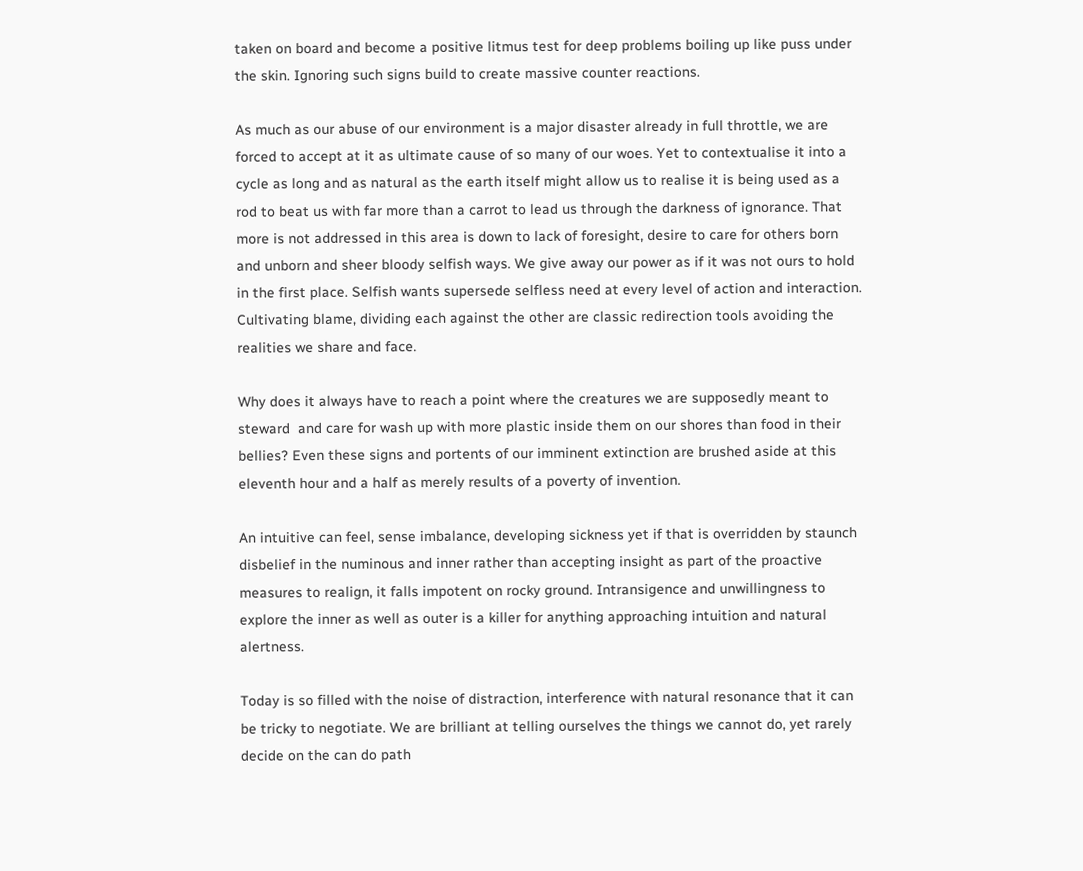taken on board and become a positive litmus test for deep problems boiling up like puss under the skin. Ignoring such signs build to create massive counter reactions.

As much as our abuse of our environment is a major disaster already in full throttle, we are forced to accept at it as ultimate cause of so many of our woes. Yet to contextualise it into a cycle as long and as natural as the earth itself might allow us to realise it is being used as a rod to beat us with far more than a carrot to lead us through the darkness of ignorance. That more is not addressed in this area is down to lack of foresight, desire to care for others born and unborn and sheer bloody selfish ways. We give away our power as if it was not ours to hold in the first place. Selfish wants supersede selfless need at every level of action and interaction. Cultivating blame, dividing each against the other are classic redirection tools avoiding the realities we share and face.

Why does it always have to reach a point where the creatures we are supposedly meant to steward  and care for wash up with more plastic inside them on our shores than food in their bellies? Even these signs and portents of our imminent extinction are brushed aside at this eleventh hour and a half as merely results of a poverty of invention.

An intuitive can feel, sense imbalance, developing sickness yet if that is overridden by staunch disbelief in the numinous and inner rather than accepting insight as part of the proactive measures to realign, it falls impotent on rocky ground. Intransigence and unwillingness to explore the inner as well as outer is a killer for anything approaching intuition and natural alertness.

Today is so filled with the noise of distraction, interference with natural resonance that it can be tricky to negotiate. We are brilliant at telling ourselves the things we cannot do, yet rarely decide on the can do path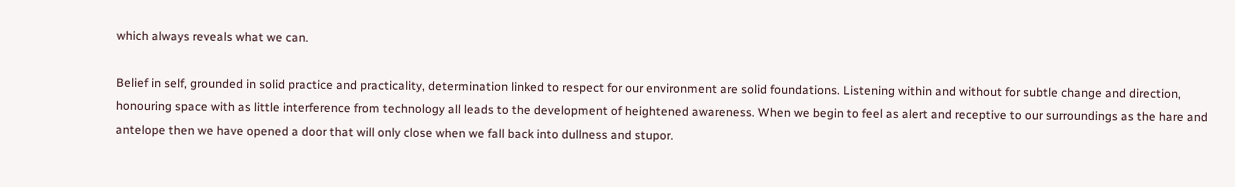which always reveals what we can.

Belief in self, grounded in solid practice and practicality, determination linked to respect for our environment are solid foundations. Listening within and without for subtle change and direction, honouring space with as little interference from technology all leads to the development of heightened awareness. When we begin to feel as alert and receptive to our surroundings as the hare and antelope then we have opened a door that will only close when we fall back into dullness and stupor.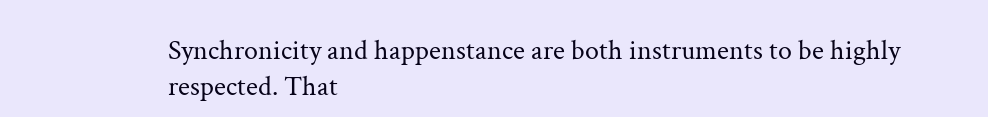Synchronicity and happenstance are both instruments to be highly respected. That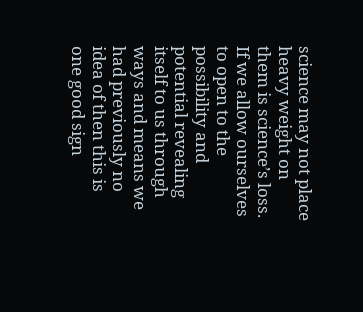science may not place heavy weight on them is science’s loss. If we allow ourselves to open to the possibility and potential revealing itself to us through ways and means we had previously no idea of then this is one good sign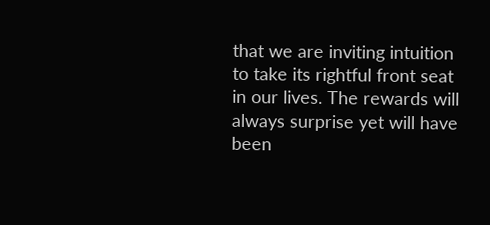that we are inviting intuition to take its rightful front seat in our lives. The rewards will always surprise yet will have been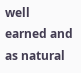well earned and as natural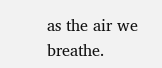as the air we breathe.